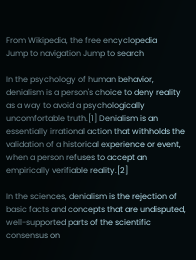From Wikipedia, the free encyclopedia
Jump to navigation Jump to search

In the psychology of human behavior, denialism is a person's choice to deny reality as a way to avoid a psychologically uncomfortable truth.[1] Denialism is an essentially irrational action that withholds the validation of a historical experience or event, when a person refuses to accept an empirically verifiable reality.[2]

In the sciences, denialism is the rejection of basic facts and concepts that are undisputed, well-supported parts of the scientific consensus on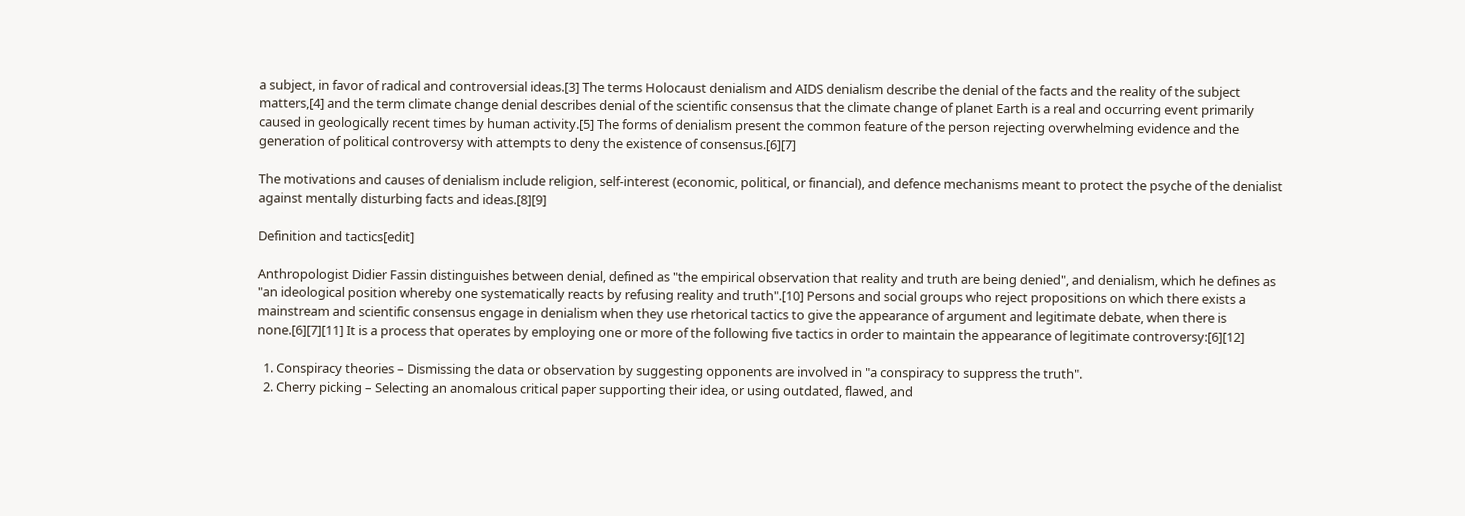a subject, in favor of radical and controversial ideas.[3] The terms Holocaust denialism and AIDS denialism describe the denial of the facts and the reality of the subject matters,[4] and the term climate change denial describes denial of the scientific consensus that the climate change of planet Earth is a real and occurring event primarily caused in geologically recent times by human activity.[5] The forms of denialism present the common feature of the person rejecting overwhelming evidence and the generation of political controversy with attempts to deny the existence of consensus.[6][7]

The motivations and causes of denialism include religion, self-interest (economic, political, or financial), and defence mechanisms meant to protect the psyche of the denialist against mentally disturbing facts and ideas.[8][9]

Definition and tactics[edit]

Anthropologist Didier Fassin distinguishes between denial, defined as "the empirical observation that reality and truth are being denied", and denialism, which he defines as "an ideological position whereby one systematically reacts by refusing reality and truth".[10] Persons and social groups who reject propositions on which there exists a mainstream and scientific consensus engage in denialism when they use rhetorical tactics to give the appearance of argument and legitimate debate, when there is none.[6][7][11] It is a process that operates by employing one or more of the following five tactics in order to maintain the appearance of legitimate controversy:[6][12]

  1. Conspiracy theories – Dismissing the data or observation by suggesting opponents are involved in "a conspiracy to suppress the truth".
  2. Cherry picking – Selecting an anomalous critical paper supporting their idea, or using outdated, flawed, and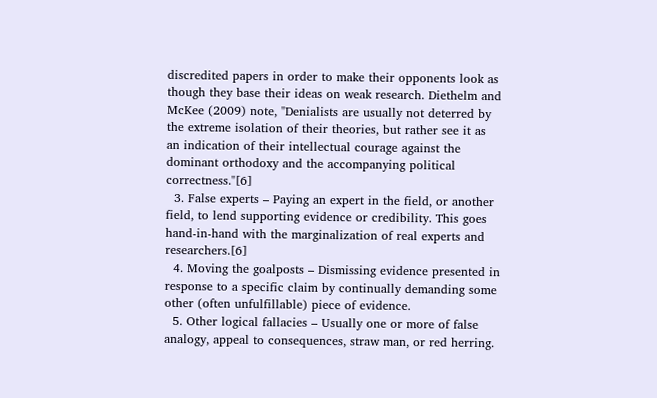discredited papers in order to make their opponents look as though they base their ideas on weak research. Diethelm and McKee (2009) note, "Denialists are usually not deterred by the extreme isolation of their theories, but rather see it as an indication of their intellectual courage against the dominant orthodoxy and the accompanying political correctness."[6]
  3. False experts – Paying an expert in the field, or another field, to lend supporting evidence or credibility. This goes hand-in-hand with the marginalization of real experts and researchers.[6]
  4. Moving the goalposts – Dismissing evidence presented in response to a specific claim by continually demanding some other (often unfulfillable) piece of evidence.
  5. Other logical fallacies – Usually one or more of false analogy, appeal to consequences, straw man, or red herring.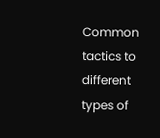Common tactics to different types of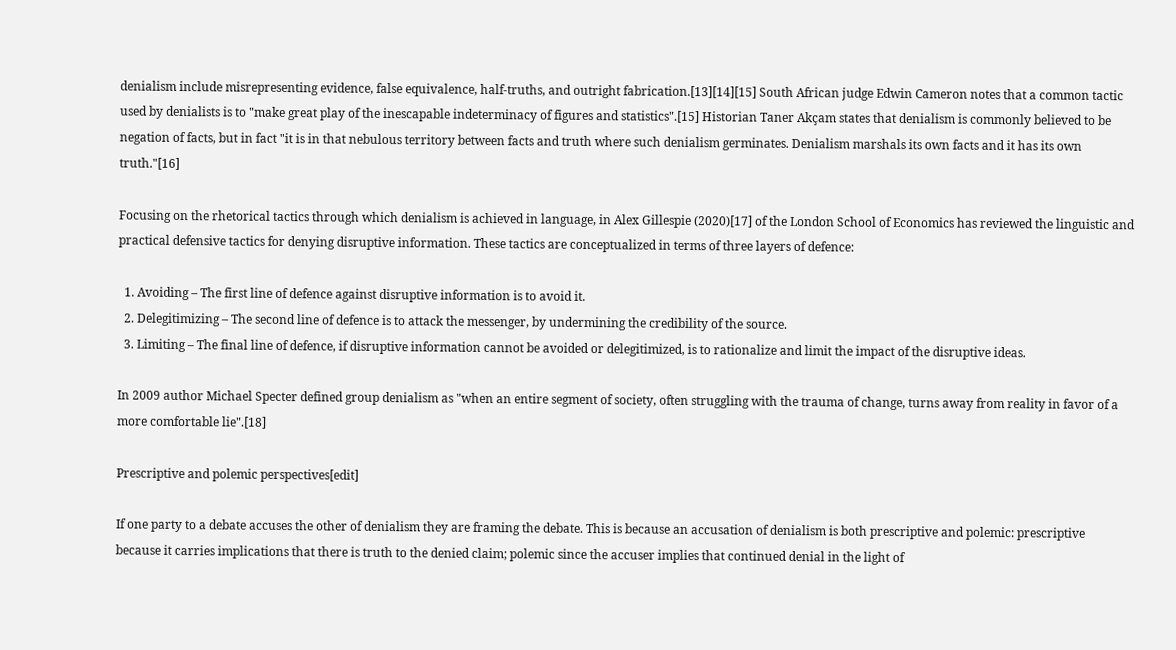denialism include misrepresenting evidence, false equivalence, half-truths, and outright fabrication.[13][14][15] South African judge Edwin Cameron notes that a common tactic used by denialists is to "make great play of the inescapable indeterminacy of figures and statistics".[15] Historian Taner Akçam states that denialism is commonly believed to be negation of facts, but in fact "it is in that nebulous territory between facts and truth where such denialism germinates. Denialism marshals its own facts and it has its own truth."[16]

Focusing on the rhetorical tactics through which denialism is achieved in language, in Alex Gillespie (2020)[17] of the London School of Economics has reviewed the linguistic and practical defensive tactics for denying disruptive information. These tactics are conceptualized in terms of three layers of defence:

  1. Avoiding – The first line of defence against disruptive information is to avoid it.
  2. Delegitimizing – The second line of defence is to attack the messenger, by undermining the credibility of the source.
  3. Limiting – The final line of defence, if disruptive information cannot be avoided or delegitimized, is to rationalize and limit the impact of the disruptive ideas.

In 2009 author Michael Specter defined group denialism as "when an entire segment of society, often struggling with the trauma of change, turns away from reality in favor of a more comfortable lie".[18]

Prescriptive and polemic perspectives[edit]

If one party to a debate accuses the other of denialism they are framing the debate. This is because an accusation of denialism is both prescriptive and polemic: prescriptive because it carries implications that there is truth to the denied claim; polemic since the accuser implies that continued denial in the light of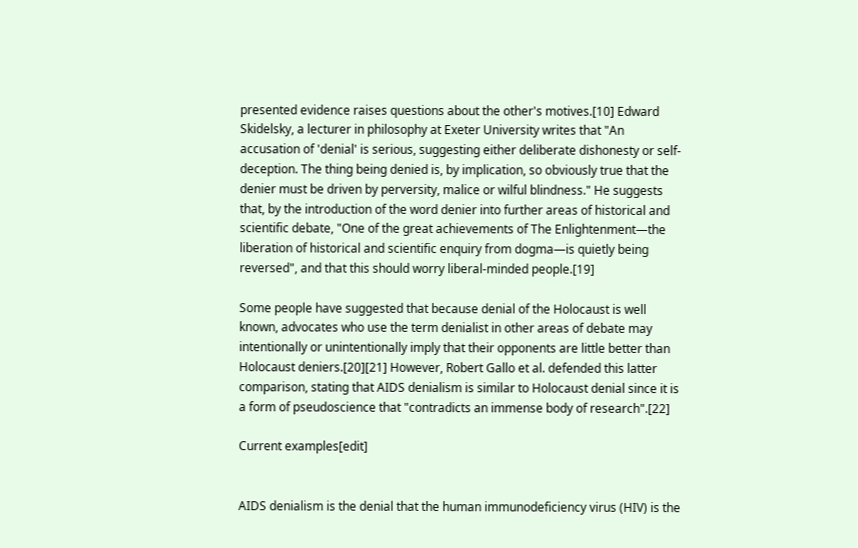presented evidence raises questions about the other's motives.[10] Edward Skidelsky, a lecturer in philosophy at Exeter University writes that "An accusation of 'denial' is serious, suggesting either deliberate dishonesty or self-deception. The thing being denied is, by implication, so obviously true that the denier must be driven by perversity, malice or wilful blindness." He suggests that, by the introduction of the word denier into further areas of historical and scientific debate, "One of the great achievements of The Enlightenment—the liberation of historical and scientific enquiry from dogma—is quietly being reversed", and that this should worry liberal-minded people.[19]

Some people have suggested that because denial of the Holocaust is well known, advocates who use the term denialist in other areas of debate may intentionally or unintentionally imply that their opponents are little better than Holocaust deniers.[20][21] However, Robert Gallo et al. defended this latter comparison, stating that AIDS denialism is similar to Holocaust denial since it is a form of pseudoscience that "contradicts an immense body of research".[22]

Current examples[edit]


AIDS denialism is the denial that the human immunodeficiency virus (HIV) is the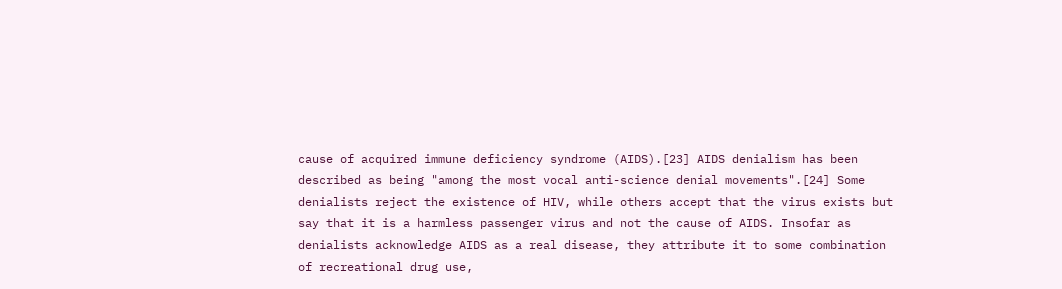cause of acquired immune deficiency syndrome (AIDS).[23] AIDS denialism has been described as being "among the most vocal anti-science denial movements".[24] Some denialists reject the existence of HIV, while others accept that the virus exists but say that it is a harmless passenger virus and not the cause of AIDS. Insofar as denialists acknowledge AIDS as a real disease, they attribute it to some combination of recreational drug use,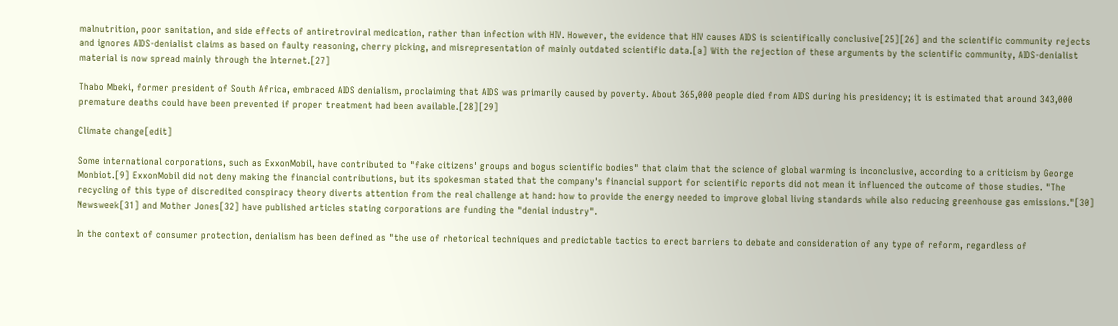malnutrition, poor sanitation, and side effects of antiretroviral medication, rather than infection with HIV. However, the evidence that HIV causes AIDS is scientifically conclusive[25][26] and the scientific community rejects and ignores AIDS-denialist claims as based on faulty reasoning, cherry picking, and misrepresentation of mainly outdated scientific data.[a] With the rejection of these arguments by the scientific community, AIDS-denialist material is now spread mainly through the Internet.[27]

Thabo Mbeki, former president of South Africa, embraced AIDS denialism, proclaiming that AIDS was primarily caused by poverty. About 365,000 people died from AIDS during his presidency; it is estimated that around 343,000 premature deaths could have been prevented if proper treatment had been available.[28][29]

Climate change[edit]

Some international corporations, such as ExxonMobil, have contributed to "fake citizens' groups and bogus scientific bodies" that claim that the science of global warming is inconclusive, according to a criticism by George Monbiot.[9] ExxonMobil did not deny making the financial contributions, but its spokesman stated that the company's financial support for scientific reports did not mean it influenced the outcome of those studies. "The recycling of this type of discredited conspiracy theory diverts attention from the real challenge at hand: how to provide the energy needed to improve global living standards while also reducing greenhouse gas emissions."[30] Newsweek[31] and Mother Jones[32] have published articles stating corporations are funding the "denial industry".

In the context of consumer protection, denialism has been defined as "the use of rhetorical techniques and predictable tactics to erect barriers to debate and consideration of any type of reform, regardless of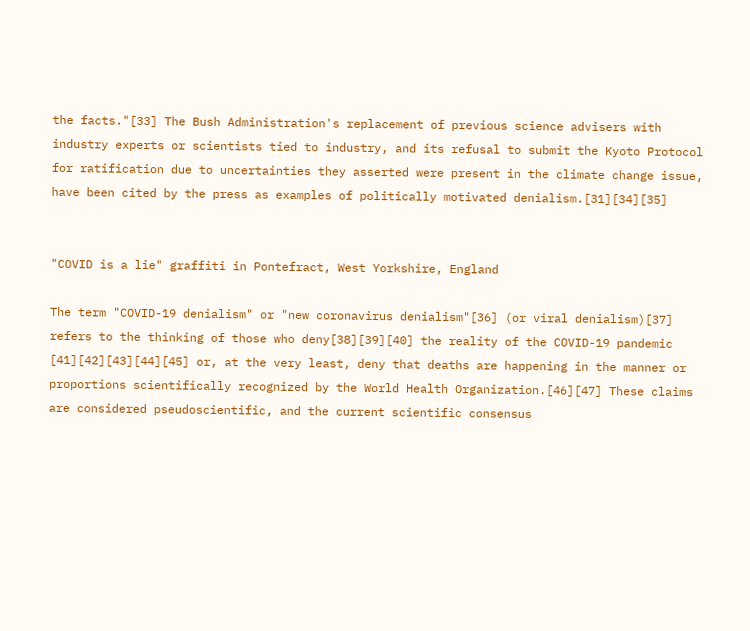the facts."[33] The Bush Administration's replacement of previous science advisers with industry experts or scientists tied to industry, and its refusal to submit the Kyoto Protocol for ratification due to uncertainties they asserted were present in the climate change issue, have been cited by the press as examples of politically motivated denialism.[31][34][35]


"COVID is a lie" graffiti in Pontefract, West Yorkshire, England

The term "COVID-19 denialism" or "new coronavirus denialism"[36] (or viral denialism)[37] refers to the thinking of those who deny[38][39][40] the reality of the COVID-19 pandemic [41][42][43][44][45] or, at the very least, deny that deaths are happening in the manner or proportions scientifically recognized by the World Health Organization.[46][47] These claims are considered pseudoscientific, and the current scientific consensus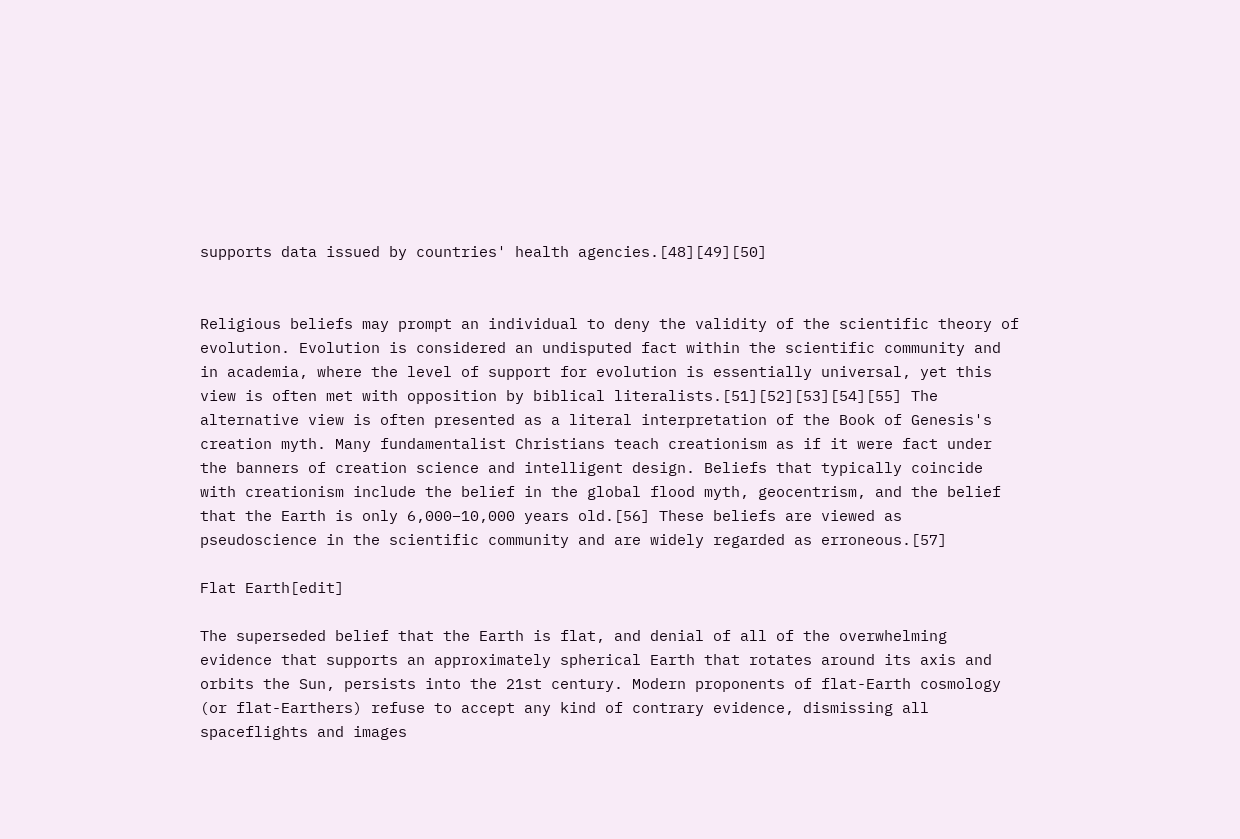supports data issued by countries' health agencies.[48][49][50]


Religious beliefs may prompt an individual to deny the validity of the scientific theory of evolution. Evolution is considered an undisputed fact within the scientific community and in academia, where the level of support for evolution is essentially universal, yet this view is often met with opposition by biblical literalists.[51][52][53][54][55] The alternative view is often presented as a literal interpretation of the Book of Genesis's creation myth. Many fundamentalist Christians teach creationism as if it were fact under the banners of creation science and intelligent design. Beliefs that typically coincide with creationism include the belief in the global flood myth, geocentrism, and the belief that the Earth is only 6,000–10,000 years old.[56] These beliefs are viewed as pseudoscience in the scientific community and are widely regarded as erroneous.[57]

Flat Earth[edit]

The superseded belief that the Earth is flat, and denial of all of the overwhelming evidence that supports an approximately spherical Earth that rotates around its axis and orbits the Sun, persists into the 21st century. Modern proponents of flat-Earth cosmology (or flat-Earthers) refuse to accept any kind of contrary evidence, dismissing all spaceflights and images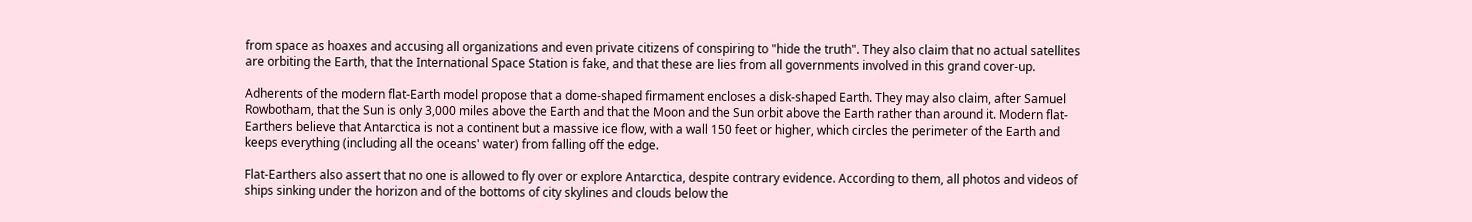from space as hoaxes and accusing all organizations and even private citizens of conspiring to "hide the truth". They also claim that no actual satellites are orbiting the Earth, that the International Space Station is fake, and that these are lies from all governments involved in this grand cover-up.

Adherents of the modern flat-Earth model propose that a dome-shaped firmament encloses a disk-shaped Earth. They may also claim, after Samuel Rowbotham, that the Sun is only 3,000 miles above the Earth and that the Moon and the Sun orbit above the Earth rather than around it. Modern flat-Earthers believe that Antarctica is not a continent but a massive ice flow, with a wall 150 feet or higher, which circles the perimeter of the Earth and keeps everything (including all the oceans' water) from falling off the edge.

Flat-Earthers also assert that no one is allowed to fly over or explore Antarctica, despite contrary evidence. According to them, all photos and videos of ships sinking under the horizon and of the bottoms of city skylines and clouds below the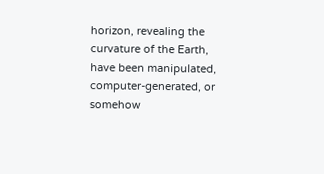horizon, revealing the curvature of the Earth, have been manipulated, computer-generated, or somehow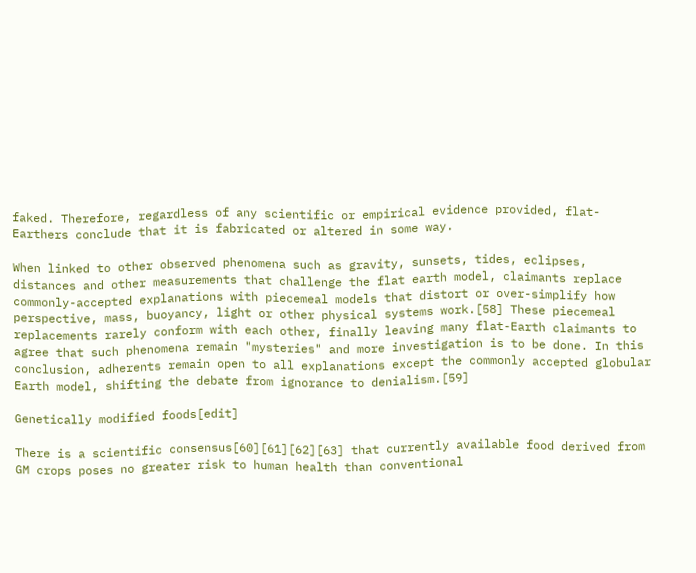faked. Therefore, regardless of any scientific or empirical evidence provided, flat-Earthers conclude that it is fabricated or altered in some way.

When linked to other observed phenomena such as gravity, sunsets, tides, eclipses, distances and other measurements that challenge the flat earth model, claimants replace commonly-accepted explanations with piecemeal models that distort or over-simplify how perspective, mass, buoyancy, light or other physical systems work.[58] These piecemeal replacements rarely conform with each other, finally leaving many flat-Earth claimants to agree that such phenomena remain "mysteries" and more investigation is to be done. In this conclusion, adherents remain open to all explanations except the commonly accepted globular Earth model, shifting the debate from ignorance to denialism.[59]

Genetically modified foods[edit]

There is a scientific consensus[60][61][62][63] that currently available food derived from GM crops poses no greater risk to human health than conventional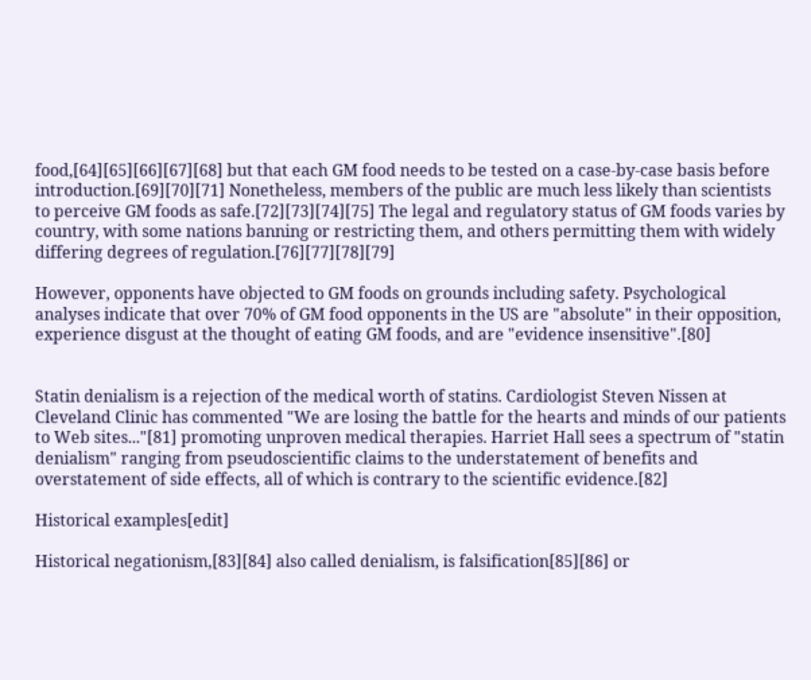food,[64][65][66][67][68] but that each GM food needs to be tested on a case-by-case basis before introduction.[69][70][71] Nonetheless, members of the public are much less likely than scientists to perceive GM foods as safe.[72][73][74][75] The legal and regulatory status of GM foods varies by country, with some nations banning or restricting them, and others permitting them with widely differing degrees of regulation.[76][77][78][79]

However, opponents have objected to GM foods on grounds including safety. Psychological analyses indicate that over 70% of GM food opponents in the US are "absolute" in their opposition, experience disgust at the thought of eating GM foods, and are "evidence insensitive".[80]


Statin denialism is a rejection of the medical worth of statins. Cardiologist Steven Nissen at Cleveland Clinic has commented "We are losing the battle for the hearts and minds of our patients to Web sites..."[81] promoting unproven medical therapies. Harriet Hall sees a spectrum of "statin denialism" ranging from pseudoscientific claims to the understatement of benefits and overstatement of side effects, all of which is contrary to the scientific evidence.[82]

Historical examples[edit]

Historical negationism,[83][84] also called denialism, is falsification[85][86] or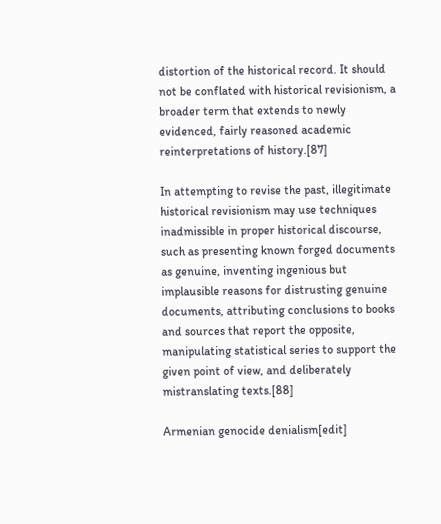distortion of the historical record. It should not be conflated with historical revisionism, a broader term that extends to newly evidenced, fairly reasoned academic reinterpretations of history.[87]

In attempting to revise the past, illegitimate historical revisionism may use techniques inadmissible in proper historical discourse, such as presenting known forged documents as genuine, inventing ingenious but implausible reasons for distrusting genuine documents, attributing conclusions to books and sources that report the opposite, manipulating statistical series to support the given point of view, and deliberately mistranslating texts.[88]

Armenian genocide denialism[edit]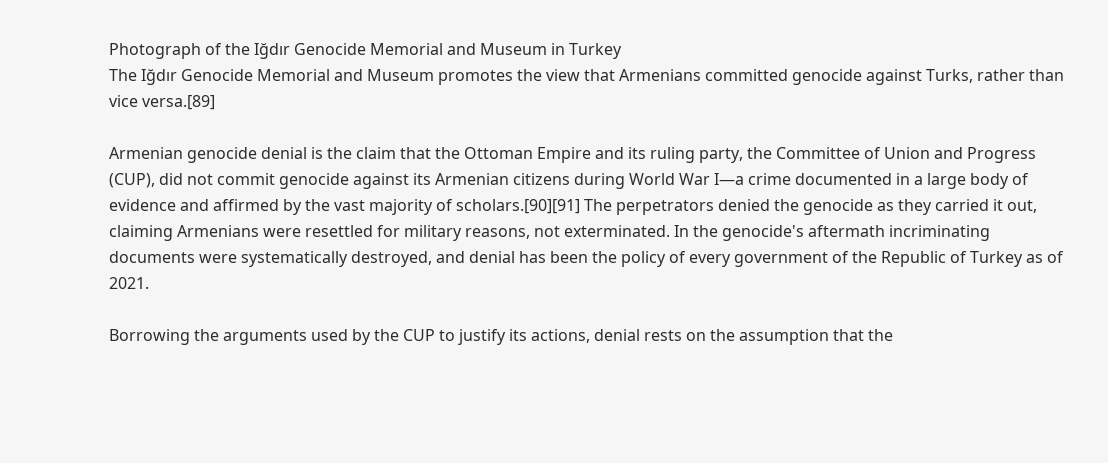Photograph of the Iğdır Genocide Memorial and Museum in Turkey
The Iğdır Genocide Memorial and Museum promotes the view that Armenians committed genocide against Turks, rather than vice versa.[89]

Armenian genocide denial is the claim that the Ottoman Empire and its ruling party, the Committee of Union and Progress (CUP), did not commit genocide against its Armenian citizens during World War I—a crime documented in a large body of evidence and affirmed by the vast majority of scholars.[90][91] The perpetrators denied the genocide as they carried it out, claiming Armenians were resettled for military reasons, not exterminated. In the genocide's aftermath incriminating documents were systematically destroyed, and denial has been the policy of every government of the Republic of Turkey as of 2021.

Borrowing the arguments used by the CUP to justify its actions, denial rests on the assumption that the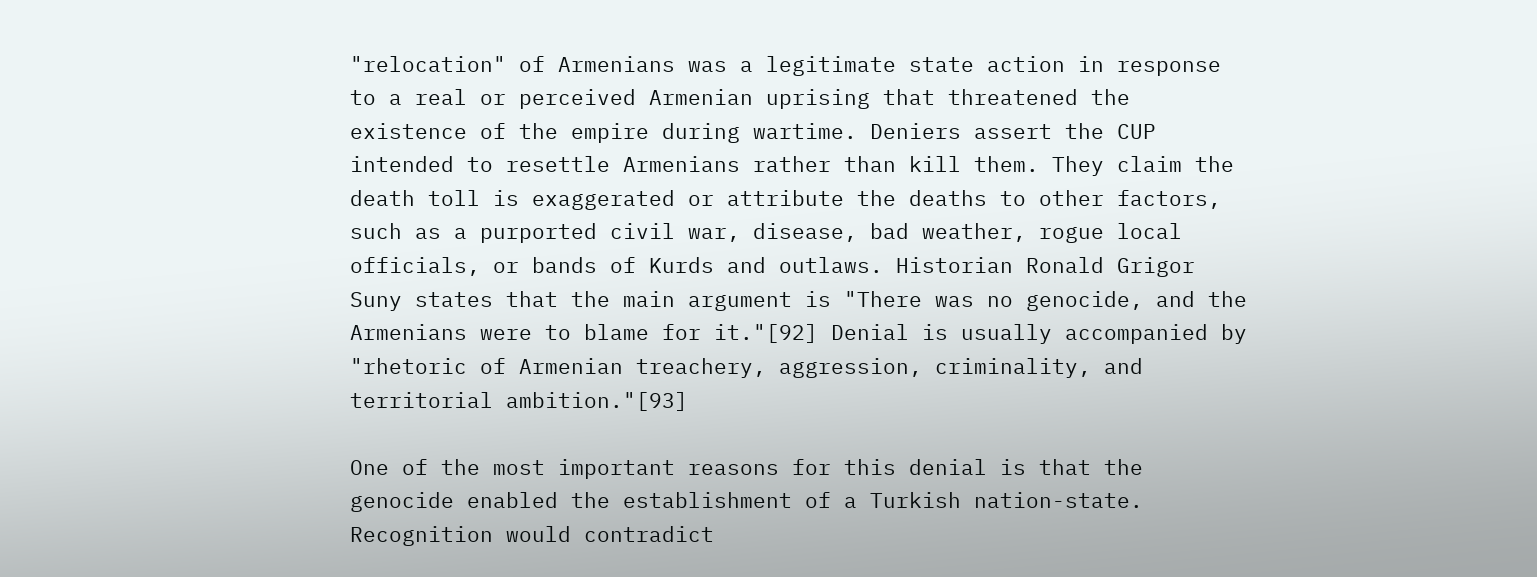"relocation" of Armenians was a legitimate state action in response to a real or perceived Armenian uprising that threatened the existence of the empire during wartime. Deniers assert the CUP intended to resettle Armenians rather than kill them. They claim the death toll is exaggerated or attribute the deaths to other factors, such as a purported civil war, disease, bad weather, rogue local officials, or bands of Kurds and outlaws. Historian Ronald Grigor Suny states that the main argument is "There was no genocide, and the Armenians were to blame for it."[92] Denial is usually accompanied by "rhetoric of Armenian treachery, aggression, criminality, and territorial ambition."[93]

One of the most important reasons for this denial is that the genocide enabled the establishment of a Turkish nation-state. Recognition would contradict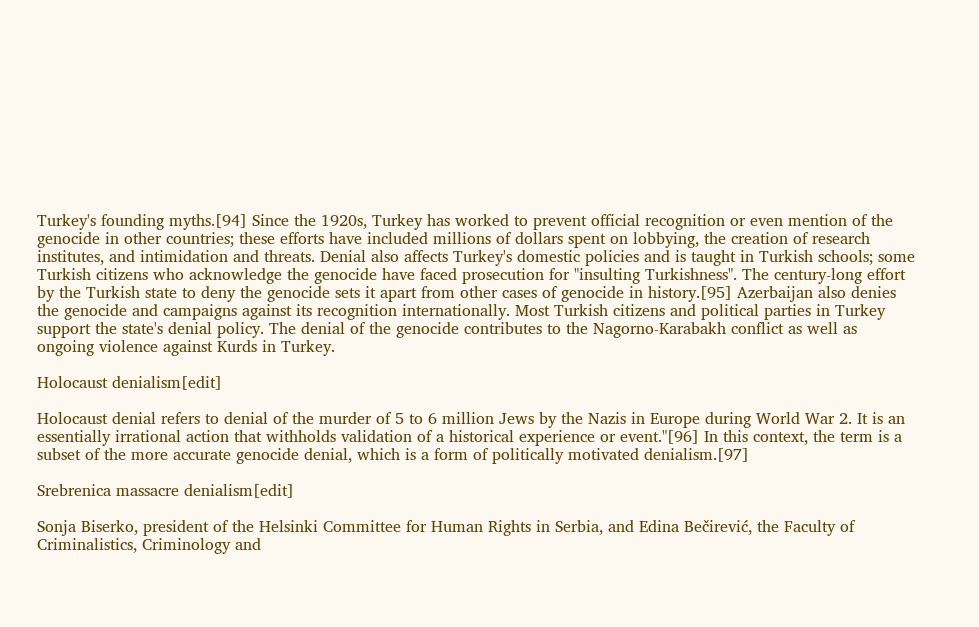Turkey's founding myths.[94] Since the 1920s, Turkey has worked to prevent official recognition or even mention of the genocide in other countries; these efforts have included millions of dollars spent on lobbying, the creation of research institutes, and intimidation and threats. Denial also affects Turkey's domestic policies and is taught in Turkish schools; some Turkish citizens who acknowledge the genocide have faced prosecution for "insulting Turkishness". The century-long effort by the Turkish state to deny the genocide sets it apart from other cases of genocide in history.[95] Azerbaijan also denies the genocide and campaigns against its recognition internationally. Most Turkish citizens and political parties in Turkey support the state's denial policy. The denial of the genocide contributes to the Nagorno-Karabakh conflict as well as ongoing violence against Kurds in Turkey.

Holocaust denialism[edit]

Holocaust denial refers to denial of the murder of 5 to 6 million Jews by the Nazis in Europe during World War 2. It is an essentially irrational action that withholds validation of a historical experience or event."[96] In this context, the term is a subset of the more accurate genocide denial, which is a form of politically motivated denialism.[97]

Srebrenica massacre denialism[edit]

Sonja Biserko, president of the Helsinki Committee for Human Rights in Serbia, and Edina Bečirević, the Faculty of Criminalistics, Criminology and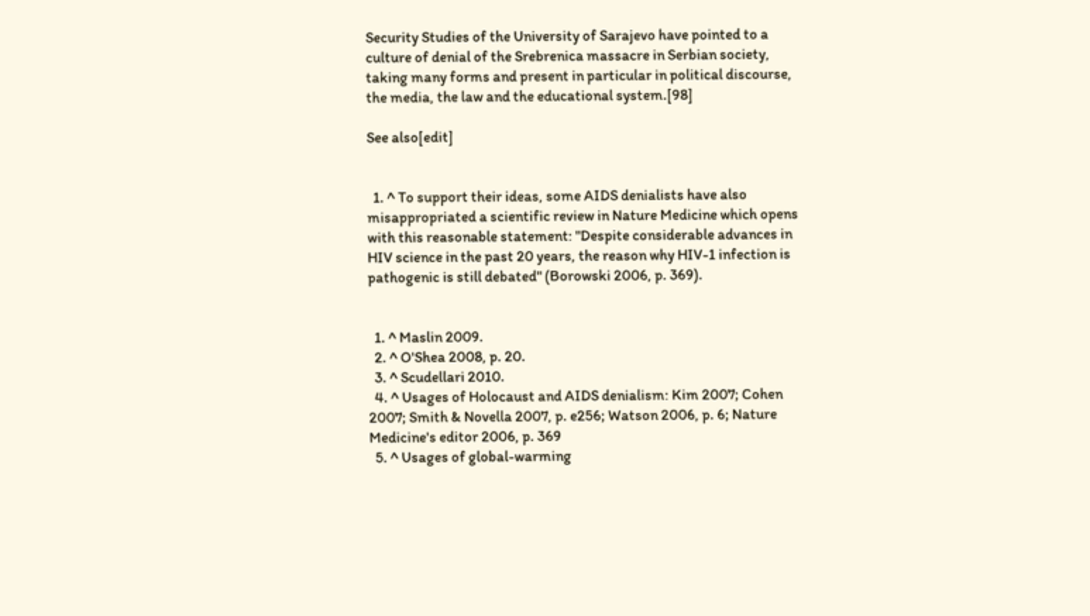Security Studies of the University of Sarajevo have pointed to a culture of denial of the Srebrenica massacre in Serbian society, taking many forms and present in particular in political discourse, the media, the law and the educational system.[98]

See also[edit]


  1. ^ To support their ideas, some AIDS denialists have also misappropriated a scientific review in Nature Medicine which opens with this reasonable statement: "Despite considerable advances in HIV science in the past 20 years, the reason why HIV-1 infection is pathogenic is still debated" (Borowski 2006, p. 369).


  1. ^ Maslin 2009.
  2. ^ O'Shea 2008, p. 20.
  3. ^ Scudellari 2010.
  4. ^ Usages of Holocaust and AIDS denialism: Kim 2007; Cohen 2007; Smith & Novella 2007, p. e256; Watson 2006, p. 6; Nature Medicine's editor 2006, p. 369
  5. ^ Usages of global-warming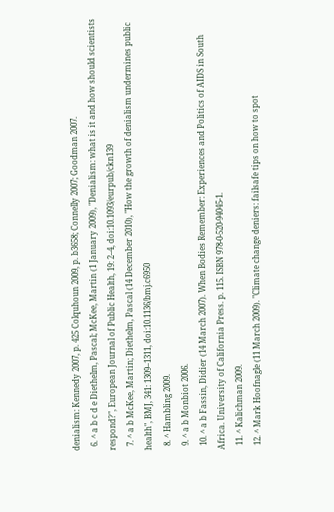denialism: Kennedy 2007, p. 425 Colquhoun 2009, p. b3658; Connelly 2007; Goodman 2007.
  6. ^ a b c d e Diethelm, Pascal; McKee, Martin (1 January 2009), "Denialism: what is it and how should scientists respond?", European Journal of Public Health, 19: 2–4, doi:10.1093/eurpub/ckn139
  7. ^ a b McKee, Martin; Diethelm, Pascal (14 December 2010), "How the growth of denialism undermines public health", BMJ, 341: 1309–1311, doi:10.1136/bmj.c6950
  8. ^ Hambling 2009.
  9. ^ a b Monbiot 2006.
  10. ^ a b Fassin, Didier (14 March 2007). When Bodies Remember: Experiences and Politics of AIDS in South Africa. University of California Press. p. 115. ISBN 978-0-520-94045-1.
  11. ^ Kalichman 2009.
  12. ^ Mark Hoofnagle (11 March 2009). "Climate change deniers: failsafe tips on how to spot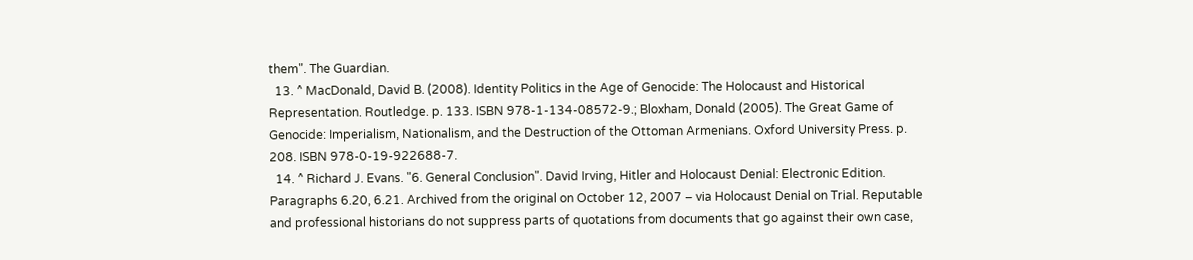them". The Guardian.
  13. ^ MacDonald, David B. (2008). Identity Politics in the Age of Genocide: The Holocaust and Historical Representation. Routledge. p. 133. ISBN 978-1-134-08572-9.; Bloxham, Donald (2005). The Great Game of Genocide: Imperialism, Nationalism, and the Destruction of the Ottoman Armenians. Oxford University Press. p. 208. ISBN 978-0-19-922688-7.
  14. ^ Richard J. Evans. "6. General Conclusion". David Irving, Hitler and Holocaust Denial: Electronic Edition. Paragraphs 6.20, 6.21. Archived from the original on October 12, 2007 – via Holocaust Denial on Trial. Reputable and professional historians do not suppress parts of quotations from documents that go against their own case,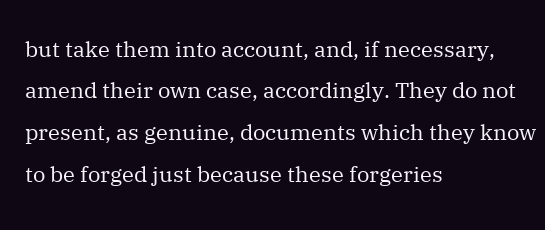but take them into account, and, if necessary, amend their own case, accordingly. They do not present, as genuine, documents which they know to be forged just because these forgeries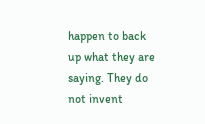happen to back up what they are saying. They do not invent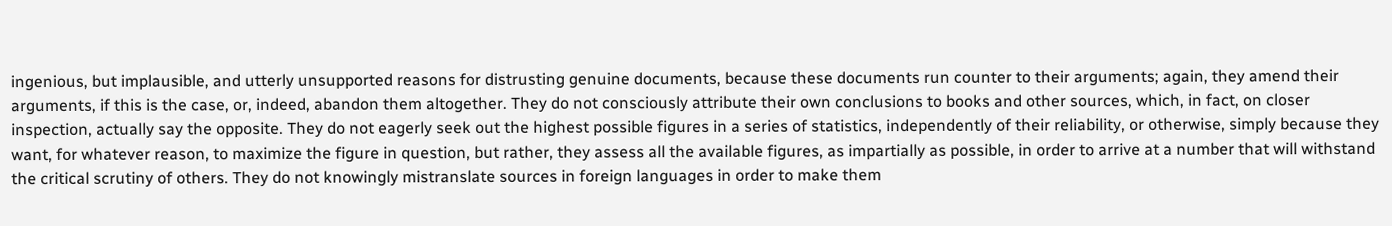ingenious, but implausible, and utterly unsupported reasons for distrusting genuine documents, because these documents run counter to their arguments; again, they amend their arguments, if this is the case, or, indeed, abandon them altogether. They do not consciously attribute their own conclusions to books and other sources, which, in fact, on closer inspection, actually say the opposite. They do not eagerly seek out the highest possible figures in a series of statistics, independently of their reliability, or otherwise, simply because they want, for whatever reason, to maximize the figure in question, but rather, they assess all the available figures, as impartially as possible, in order to arrive at a number that will withstand the critical scrutiny of others. They do not knowingly mistranslate sources in foreign languages in order to make them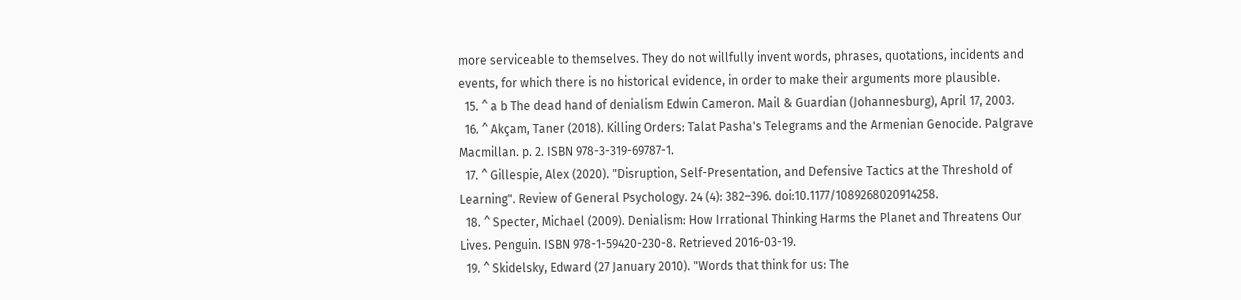more serviceable to themselves. They do not willfully invent words, phrases, quotations, incidents and events, for which there is no historical evidence, in order to make their arguments more plausible.
  15. ^ a b The dead hand of denialism Edwin Cameron. Mail & Guardian (Johannesburg), April 17, 2003.
  16. ^ Akçam, Taner (2018). Killing Orders: Talat Pasha's Telegrams and the Armenian Genocide. Palgrave Macmillan. p. 2. ISBN 978-3-319-69787-1.
  17. ^ Gillespie, Alex (2020). "Disruption, Self-Presentation, and Defensive Tactics at the Threshold of Learning". Review of General Psychology. 24 (4): 382–396. doi:10.1177/1089268020914258.
  18. ^ Specter, Michael (2009). Denialism: How Irrational Thinking Harms the Planet and Threatens Our Lives. Penguin. ISBN 978-1-59420-230-8. Retrieved 2016-03-19.
  19. ^ Skidelsky, Edward (27 January 2010). "Words that think for us: The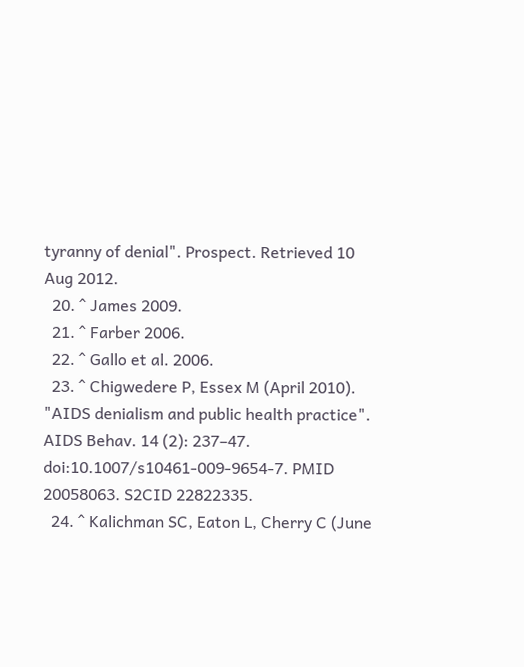tyranny of denial". Prospect. Retrieved 10 Aug 2012.
  20. ^ James 2009.
  21. ^ Farber 2006.
  22. ^ Gallo et al. 2006.
  23. ^ Chigwedere P, Essex M (April 2010). "AIDS denialism and public health practice". AIDS Behav. 14 (2): 237–47. doi:10.1007/s10461-009-9654-7. PMID 20058063. S2CID 22822335.
  24. ^ Kalichman SC, Eaton L, Cherry C (June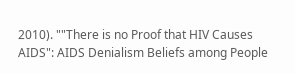2010). ""There is no Proof that HIV Causes AIDS": AIDS Denialism Beliefs among People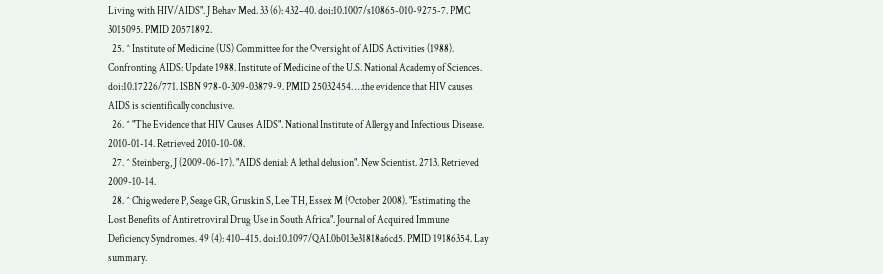Living with HIV/AIDS". J Behav Med. 33 (6): 432–40. doi:10.1007/s10865-010-9275-7. PMC 3015095. PMID 20571892.
  25. ^ Institute of Medicine (US) Committee for the Oversight of AIDS Activities (1988). Confronting AIDS: Update 1988. Institute of Medicine of the U.S. National Academy of Sciences. doi:10.17226/771. ISBN 978-0-309-03879-9. PMID 25032454. …the evidence that HIV causes AIDS is scientifically conclusive.
  26. ^ "The Evidence that HIV Causes AIDS". National Institute of Allergy and Infectious Disease. 2010-01-14. Retrieved 2010-10-08.
  27. ^ Steinberg, J (2009-06-17). "AIDS denial: A lethal delusion". New Scientist. 2713. Retrieved 2009-10-14.
  28. ^ Chigwedere P, Seage GR, Gruskin S, Lee TH, Essex M (October 2008). "Estimating the Lost Benefits of Antiretroviral Drug Use in South Africa". Journal of Acquired Immune Deficiency Syndromes. 49 (4): 410–415. doi:10.1097/QAI.0b013e31818a6cd5. PMID 19186354. Lay summary.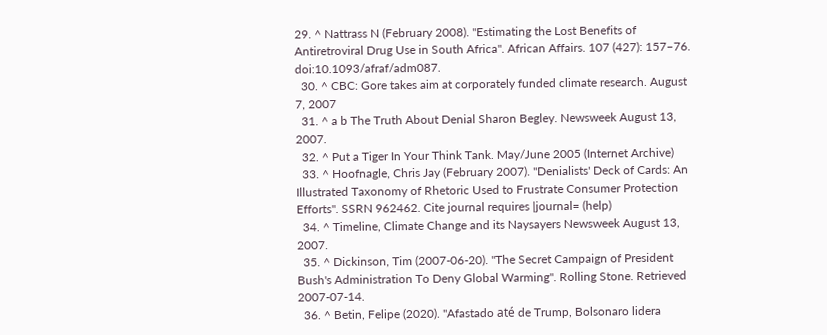29. ^ Nattrass N (February 2008). "Estimating the Lost Benefits of Antiretroviral Drug Use in South Africa". African Affairs. 107 (427): 157–76. doi:10.1093/afraf/adm087.
  30. ^ CBC: Gore takes aim at corporately funded climate research. August 7, 2007
  31. ^ a b The Truth About Denial Sharon Begley. Newsweek August 13, 2007.
  32. ^ Put a Tiger In Your Think Tank. May/June 2005 (Internet Archive)
  33. ^ Hoofnagle, Chris Jay (February 2007). "Denialists' Deck of Cards: An Illustrated Taxonomy of Rhetoric Used to Frustrate Consumer Protection Efforts". SSRN 962462. Cite journal requires |journal= (help)
  34. ^ Timeline, Climate Change and its Naysayers Newsweek August 13, 2007.
  35. ^ Dickinson, Tim (2007-06-20). "The Secret Campaign of President Bush's Administration To Deny Global Warming". Rolling Stone. Retrieved 2007-07-14.
  36. ^ Betin, Felipe (2020). "Afastado até de Trump, Bolsonaro lidera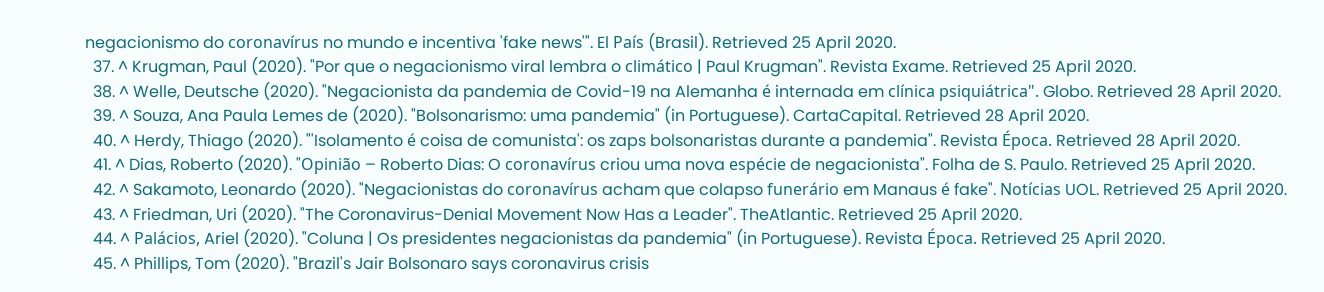negacionismo do coronavírus no mundo e incentiva 'fake news'". El País (Brasil). Retrieved 25 April 2020.
  37. ^ Krugman, Paul (2020). "Por que o negacionismo viral lembra o climático | Paul Krugman". Revista Exame. Retrieved 25 April 2020.
  38. ^ Welle, Deutsche (2020). "Negacionista da pandemia de Covid-19 na Alemanha é internada em clínica psiquiátrica". Globo. Retrieved 28 April 2020.
  39. ^ Souza, Ana Paula Lemes de (2020). "Bolsonarismo: uma pandemia" (in Portuguese). CartaCapital. Retrieved 28 April 2020.
  40. ^ Herdy, Thiago (2020). "'Isolamento é coisa de comunista': os zaps bolsonaristas durante a pandemia". Revista Época. Retrieved 28 April 2020.
  41. ^ Dias, Roberto (2020). "Opinião – Roberto Dias: O coronavírus criou uma nova espécie de negacionista". Folha de S. Paulo. Retrieved 25 April 2020.
  42. ^ Sakamoto, Leonardo (2020). "Negacionistas do coronavírus acham que colapso funerário em Manaus é fake". Notícias UOL. Retrieved 25 April 2020.
  43. ^ Friedman, Uri (2020). "The Coronavirus-Denial Movement Now Has a Leader". TheAtlantic. Retrieved 25 April 2020.
  44. ^ Palácios, Ariel (2020). "Coluna | Os presidentes negacionistas da pandemia" (in Portuguese). Revista Época. Retrieved 25 April 2020.
  45. ^ Phillips, Tom (2020). "Brazil's Jair Bolsonaro says coronavirus crisis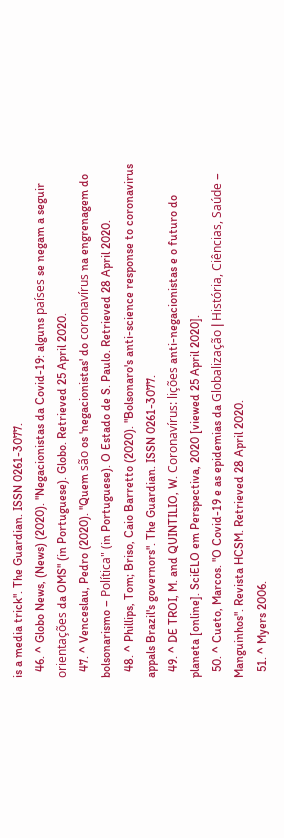is a media trick". The Guardian. ISSN 0261-3077.
  46. ^ Globo News, (News) (2020). "Negacionistas da Covid-19: alguns países se negam a seguir orientações da OMS" (in Portuguese). Globo. Retrieved 25 April 2020.
  47. ^ Venceslau, Pedro (2020). "Quem são os 'negacionistas' do coronavírus na engrenagem do bolsonarismo – Política" (in Portuguese). O Estado de S. Paulo. Retrieved 28 April 2020.
  48. ^ Phillips, Tom; Briso, Caio Barretto (2020). "Bolsonaro's anti-science response to coronavirus appals Brazil's governors". The Guardian. ISSN 0261-3077.
  49. ^ DE TROI, M. and QUINTILIO, W. Coronavírus: lições anti-negacionistas e o futuro do planeta [online]. SciELO em Perspectiva, 2020 [viewed 25 April 2020].
  50. ^ Cueto, Marcos. "O Covid-19 e as epidemias da Globalização | História, Ciências, Saúde – Manguinhos". Revista HCSM. Retrieved 28 April 2020.
  51. ^ Myers 2006.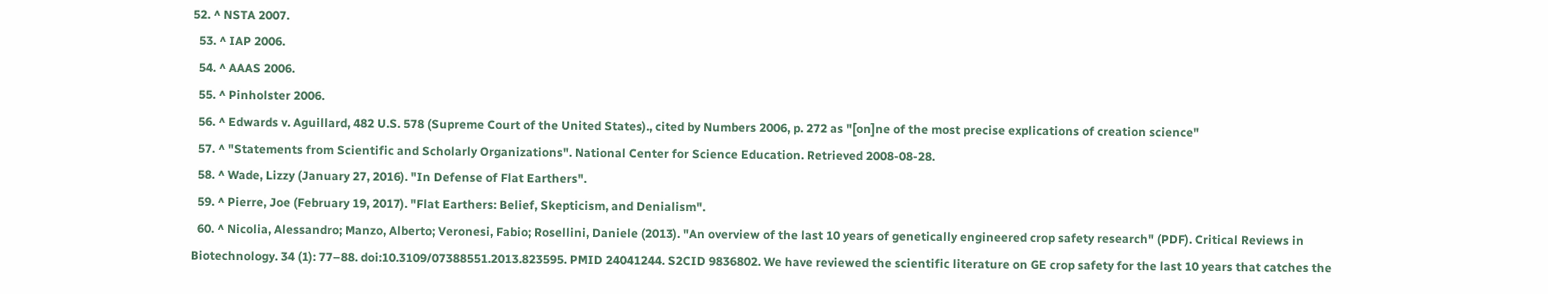52. ^ NSTA 2007.
  53. ^ IAP 2006.
  54. ^ AAAS 2006.
  55. ^ Pinholster 2006.
  56. ^ Edwards v. Aguillard, 482 U.S. 578 (Supreme Court of the United States)., cited by Numbers 2006, p. 272 as "[on]ne of the most precise explications of creation science"
  57. ^ "Statements from Scientific and Scholarly Organizations". National Center for Science Education. Retrieved 2008-08-28.
  58. ^ Wade, Lizzy (January 27, 2016). "In Defense of Flat Earthers".
  59. ^ Pierre, Joe (February 19, 2017). "Flat Earthers: Belief, Skepticism, and Denialism".
  60. ^ Nicolia, Alessandro; Manzo, Alberto; Veronesi, Fabio; Rosellini, Daniele (2013). "An overview of the last 10 years of genetically engineered crop safety research" (PDF). Critical Reviews in Biotechnology. 34 (1): 77–88. doi:10.3109/07388551.2013.823595. PMID 24041244. S2CID 9836802. We have reviewed the scientific literature on GE crop safety for the last 10 years that catches the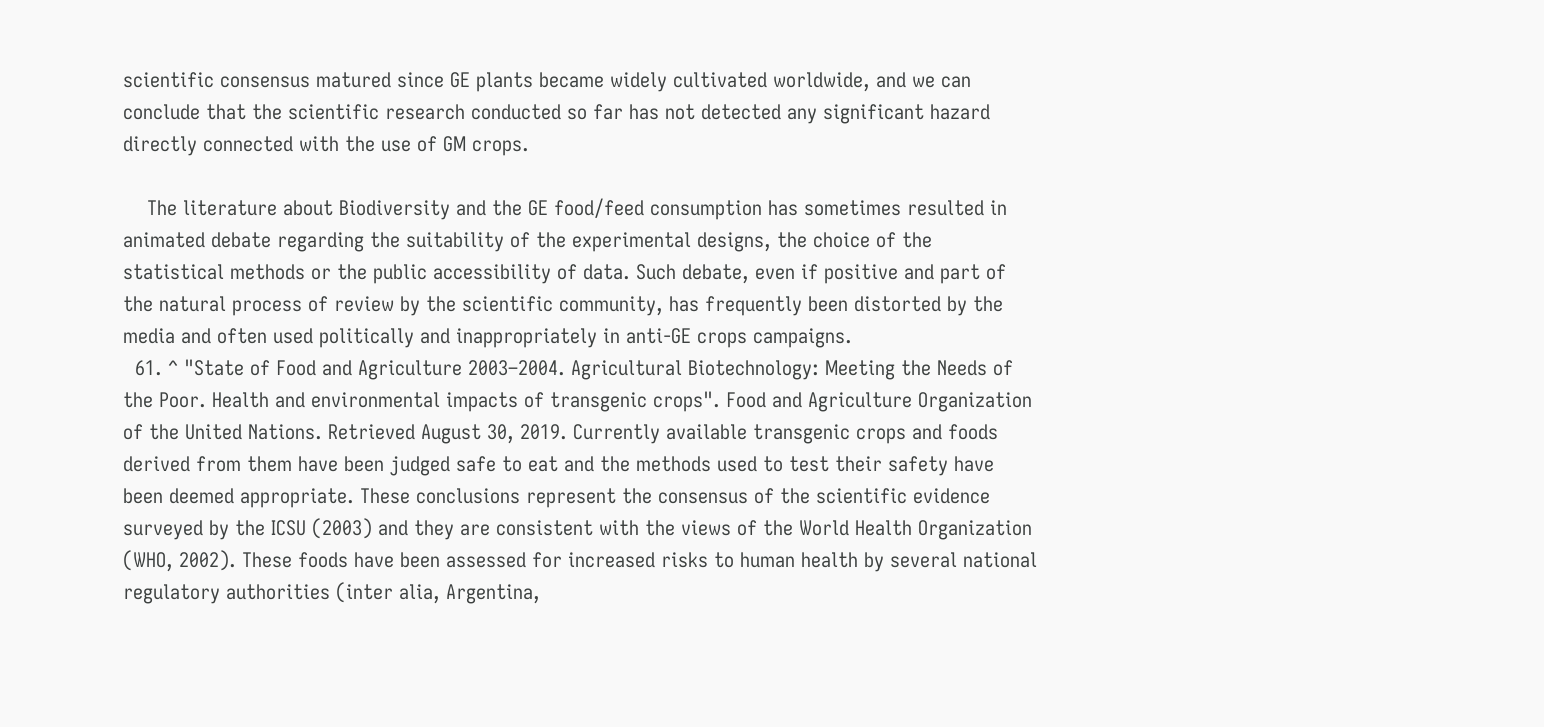scientific consensus matured since GE plants became widely cultivated worldwide, and we can conclude that the scientific research conducted so far has not detected any significant hazard directly connected with the use of GM crops.

    The literature about Biodiversity and the GE food/feed consumption has sometimes resulted in animated debate regarding the suitability of the experimental designs, the choice of the statistical methods or the public accessibility of data. Such debate, even if positive and part of the natural process of review by the scientific community, has frequently been distorted by the media and often used politically and inappropriately in anti-GE crops campaigns.
  61. ^ "State of Food and Agriculture 2003–2004. Agricultural Biotechnology: Meeting the Needs of the Poor. Health and environmental impacts of transgenic crops". Food and Agriculture Organization of the United Nations. Retrieved August 30, 2019. Currently available transgenic crops and foods derived from them have been judged safe to eat and the methods used to test their safety have been deemed appropriate. These conclusions represent the consensus of the scientific evidence surveyed by the ICSU (2003) and they are consistent with the views of the World Health Organization (WHO, 2002). These foods have been assessed for increased risks to human health by several national regulatory authorities (inter alia, Argentina,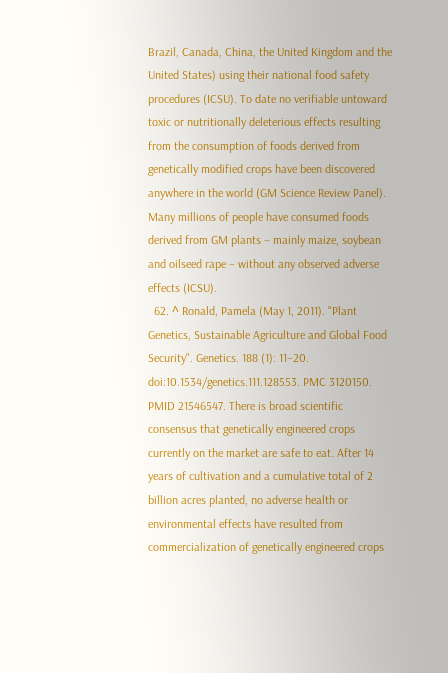Brazil, Canada, China, the United Kingdom and the United States) using their national food safety procedures (ICSU). To date no verifiable untoward toxic or nutritionally deleterious effects resulting from the consumption of foods derived from genetically modified crops have been discovered anywhere in the world (GM Science Review Panel). Many millions of people have consumed foods derived from GM plants – mainly maize, soybean and oilseed rape – without any observed adverse effects (ICSU).
  62. ^ Ronald, Pamela (May 1, 2011). "Plant Genetics, Sustainable Agriculture and Global Food Security". Genetics. 188 (1): 11–20. doi:10.1534/genetics.111.128553. PMC 3120150. PMID 21546547. There is broad scientific consensus that genetically engineered crops currently on the market are safe to eat. After 14 years of cultivation and a cumulative total of 2 billion acres planted, no adverse health or environmental effects have resulted from commercialization of genetically engineered crops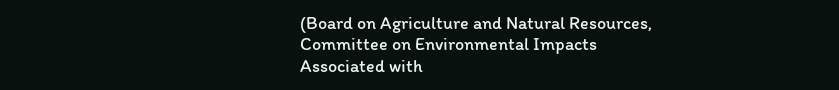(Board on Agriculture and Natural Resources, Committee on Environmental Impacts Associated with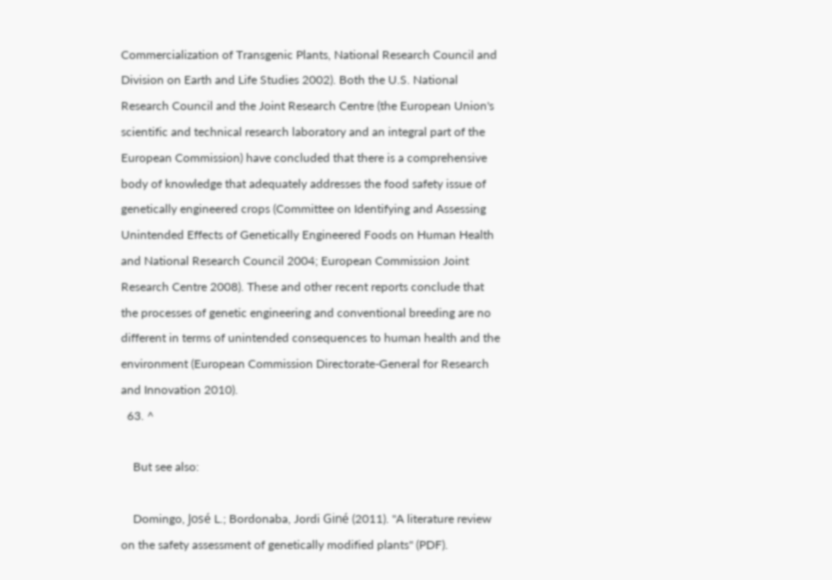Commercialization of Transgenic Plants, National Research Council and Division on Earth and Life Studies 2002). Both the U.S. National Research Council and the Joint Research Centre (the European Union's scientific and technical research laboratory and an integral part of the European Commission) have concluded that there is a comprehensive body of knowledge that adequately addresses the food safety issue of genetically engineered crops (Committee on Identifying and Assessing Unintended Effects of Genetically Engineered Foods on Human Health and National Research Council 2004; European Commission Joint Research Centre 2008). These and other recent reports conclude that the processes of genetic engineering and conventional breeding are no different in terms of unintended consequences to human health and the environment (European Commission Directorate-General for Research and Innovation 2010).
  63. ^

    But see also:

    Domingo, José L.; Bordonaba, Jordi Giné (2011). "A literature review on the safety assessment of genetically modified plants" (PDF).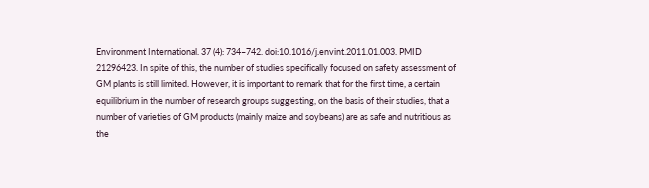Environment International. 37 (4): 734–742. doi:10.1016/j.envint.2011.01.003. PMID 21296423. In spite of this, the number of studies specifically focused on safety assessment of GM plants is still limited. However, it is important to remark that for the first time, a certain equilibrium in the number of research groups suggesting, on the basis of their studies, that a number of varieties of GM products (mainly maize and soybeans) are as safe and nutritious as the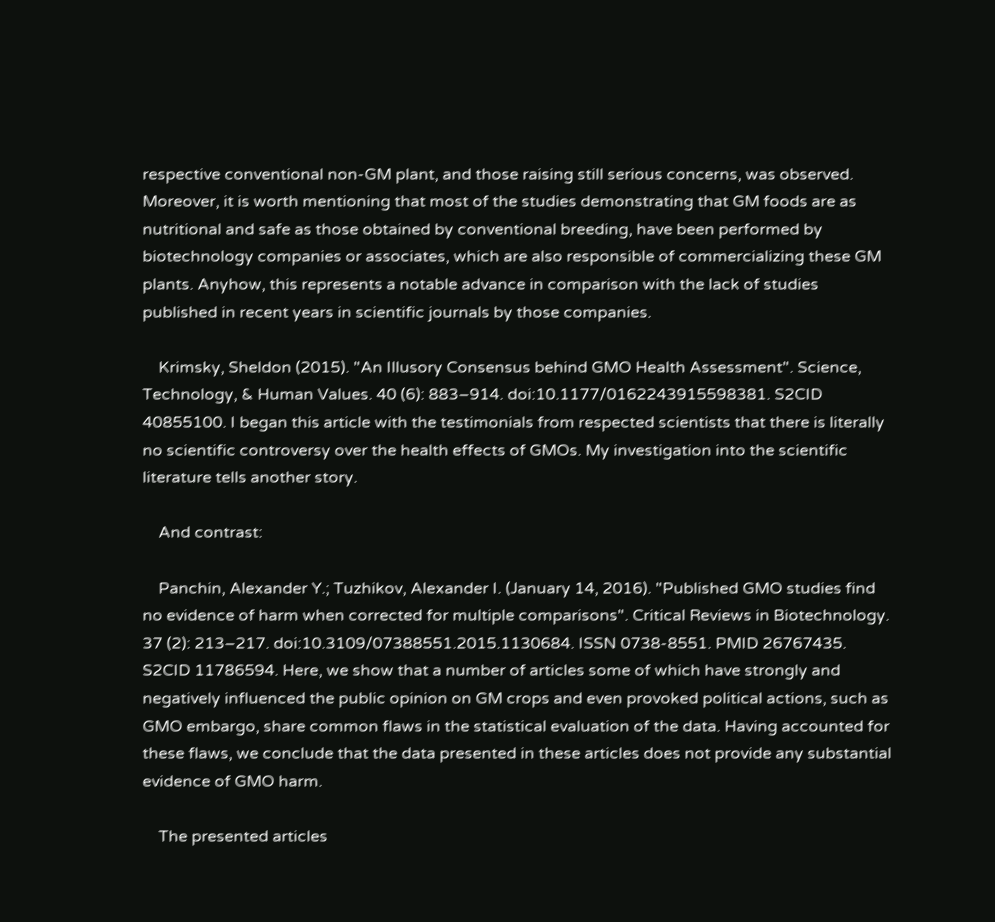respective conventional non-GM plant, and those raising still serious concerns, was observed. Moreover, it is worth mentioning that most of the studies demonstrating that GM foods are as nutritional and safe as those obtained by conventional breeding, have been performed by biotechnology companies or associates, which are also responsible of commercializing these GM plants. Anyhow, this represents a notable advance in comparison with the lack of studies published in recent years in scientific journals by those companies.

    Krimsky, Sheldon (2015). "An Illusory Consensus behind GMO Health Assessment". Science, Technology, & Human Values. 40 (6): 883–914. doi:10.1177/0162243915598381. S2CID 40855100. I began this article with the testimonials from respected scientists that there is literally no scientific controversy over the health effects of GMOs. My investigation into the scientific literature tells another story.

    And contrast:

    Panchin, Alexander Y.; Tuzhikov, Alexander I. (January 14, 2016). "Published GMO studies find no evidence of harm when corrected for multiple comparisons". Critical Reviews in Biotechnology. 37 (2): 213–217. doi:10.3109/07388551.2015.1130684. ISSN 0738-8551. PMID 26767435. S2CID 11786594. Here, we show that a number of articles some of which have strongly and negatively influenced the public opinion on GM crops and even provoked political actions, such as GMO embargo, share common flaws in the statistical evaluation of the data. Having accounted for these flaws, we conclude that the data presented in these articles does not provide any substantial evidence of GMO harm.

    The presented articles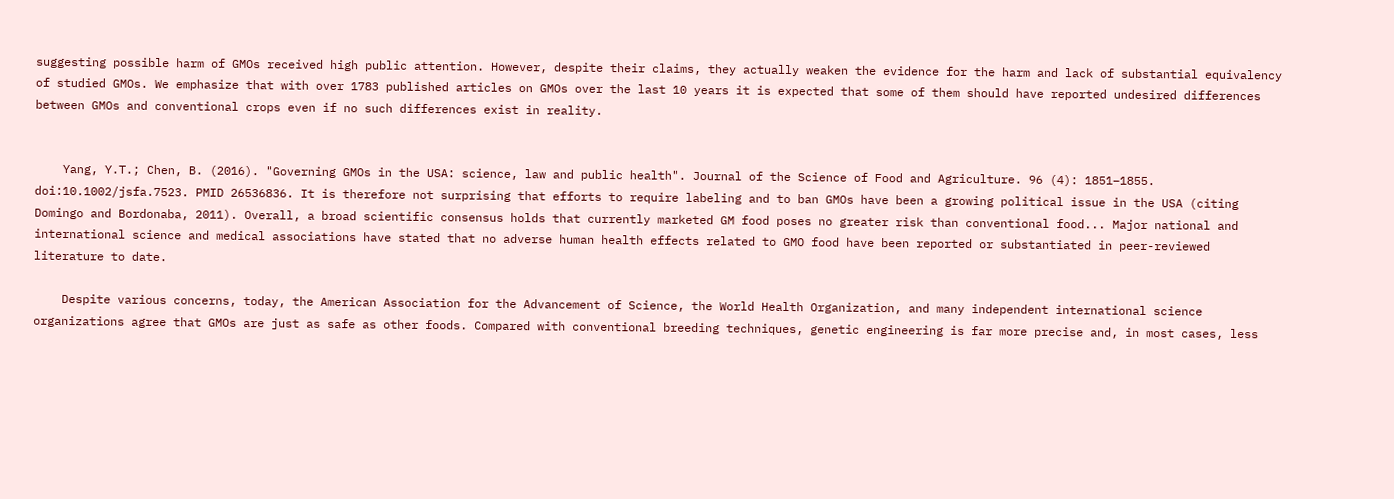suggesting possible harm of GMOs received high public attention. However, despite their claims, they actually weaken the evidence for the harm and lack of substantial equivalency of studied GMOs. We emphasize that with over 1783 published articles on GMOs over the last 10 years it is expected that some of them should have reported undesired differences between GMOs and conventional crops even if no such differences exist in reality.


    Yang, Y.T.; Chen, B. (2016). "Governing GMOs in the USA: science, law and public health". Journal of the Science of Food and Agriculture. 96 (4): 1851–1855. doi:10.1002/jsfa.7523. PMID 26536836. It is therefore not surprising that efforts to require labeling and to ban GMOs have been a growing political issue in the USA (citing Domingo and Bordonaba, 2011). Overall, a broad scientific consensus holds that currently marketed GM food poses no greater risk than conventional food... Major national and international science and medical associations have stated that no adverse human health effects related to GMO food have been reported or substantiated in peer-reviewed literature to date.

    Despite various concerns, today, the American Association for the Advancement of Science, the World Health Organization, and many independent international science organizations agree that GMOs are just as safe as other foods. Compared with conventional breeding techniques, genetic engineering is far more precise and, in most cases, less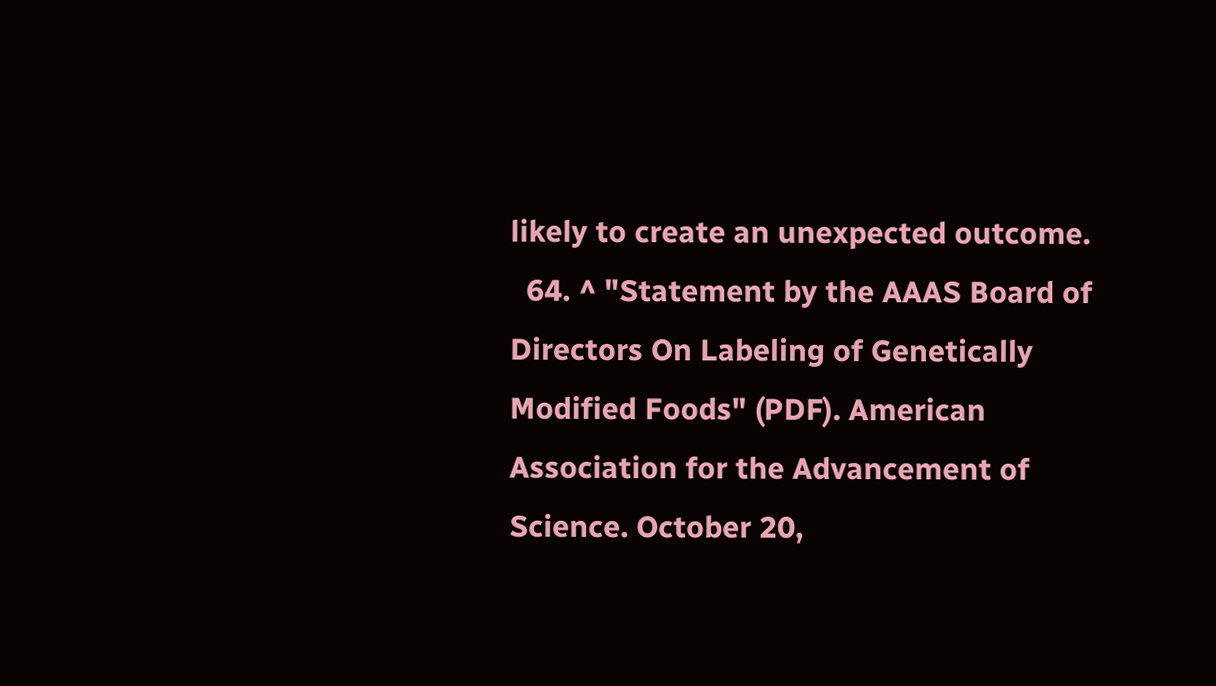likely to create an unexpected outcome.
  64. ^ "Statement by the AAAS Board of Directors On Labeling of Genetically Modified Foods" (PDF). American Association for the Advancement of Science. October 20,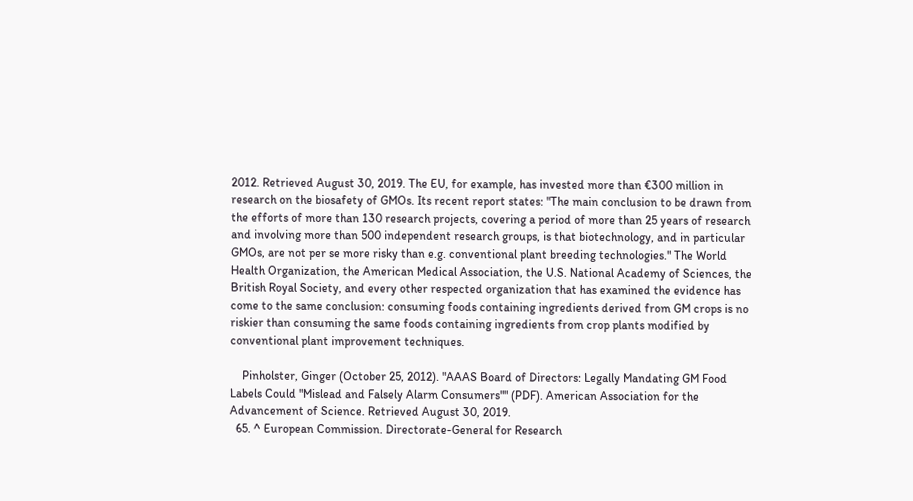2012. Retrieved August 30, 2019. The EU, for example, has invested more than €300 million in research on the biosafety of GMOs. Its recent report states: "The main conclusion to be drawn from the efforts of more than 130 research projects, covering a period of more than 25 years of research and involving more than 500 independent research groups, is that biotechnology, and in particular GMOs, are not per se more risky than e.g. conventional plant breeding technologies." The World Health Organization, the American Medical Association, the U.S. National Academy of Sciences, the British Royal Society, and every other respected organization that has examined the evidence has come to the same conclusion: consuming foods containing ingredients derived from GM crops is no riskier than consuming the same foods containing ingredients from crop plants modified by conventional plant improvement techniques.

    Pinholster, Ginger (October 25, 2012). "AAAS Board of Directors: Legally Mandating GM Food Labels Could "Mislead and Falsely Alarm Consumers"" (PDF). American Association for the Advancement of Science. Retrieved August 30, 2019.
  65. ^ European Commission. Directorate-General for Research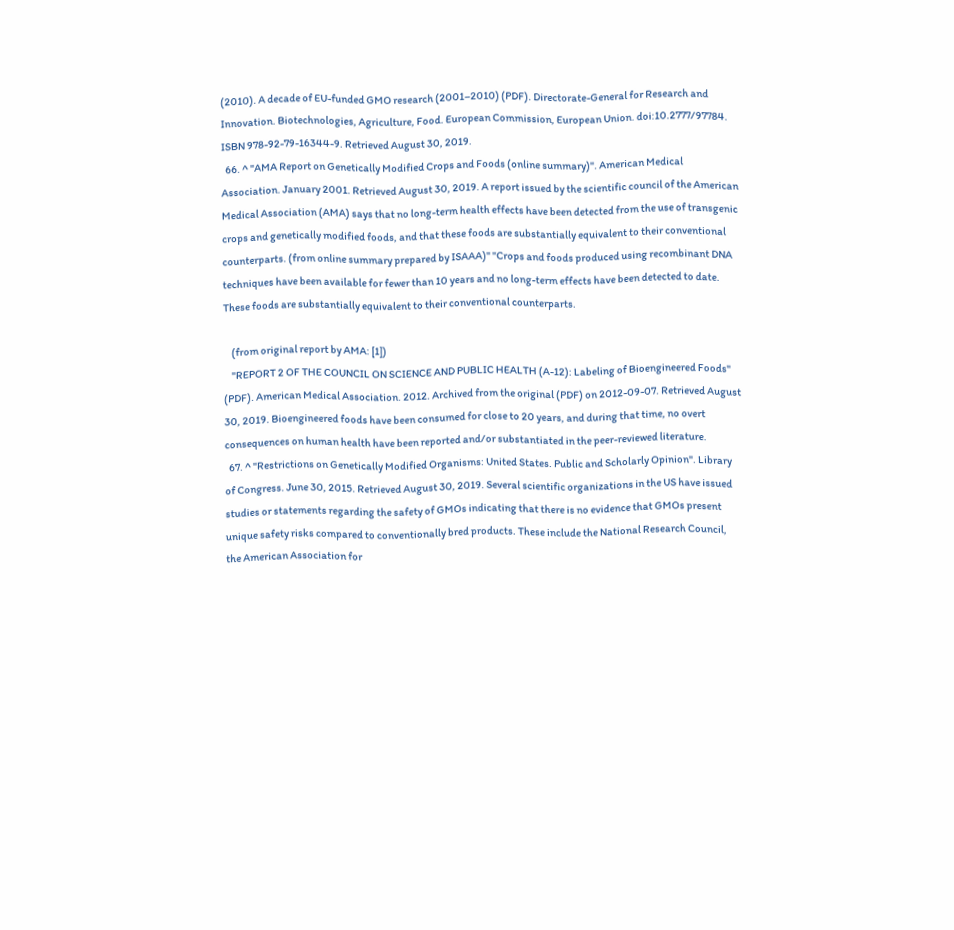(2010). A decade of EU-funded GMO research (2001–2010) (PDF). Directorate-General for Research and Innovation. Biotechnologies, Agriculture, Food. European Commission, European Union. doi:10.2777/97784. ISBN 978-92-79-16344-9. Retrieved August 30, 2019.
  66. ^ "AMA Report on Genetically Modified Crops and Foods (online summary)". American Medical Association. January 2001. Retrieved August 30, 2019. A report issued by the scientific council of the American Medical Association (AMA) says that no long-term health effects have been detected from the use of transgenic crops and genetically modified foods, and that these foods are substantially equivalent to their conventional counterparts. (from online summary prepared by ISAAA)" "Crops and foods produced using recombinant DNA techniques have been available for fewer than 10 years and no long-term effects have been detected to date. These foods are substantially equivalent to their conventional counterparts.

    (from original report by AMA: [1])
    "REPORT 2 OF THE COUNCIL ON SCIENCE AND PUBLIC HEALTH (A-12): Labeling of Bioengineered Foods" (PDF). American Medical Association. 2012. Archived from the original (PDF) on 2012-09-07. Retrieved August 30, 2019. Bioengineered foods have been consumed for close to 20 years, and during that time, no overt consequences on human health have been reported and/or substantiated in the peer-reviewed literature.
  67. ^ "Restrictions on Genetically Modified Organisms: United States. Public and Scholarly Opinion". Library of Congress. June 30, 2015. Retrieved August 30, 2019. Several scientific organizations in the US have issued studies or statements regarding the safety of GMOs indicating that there is no evidence that GMOs present unique safety risks compared to conventionally bred products. These include the National Research Council, the American Association for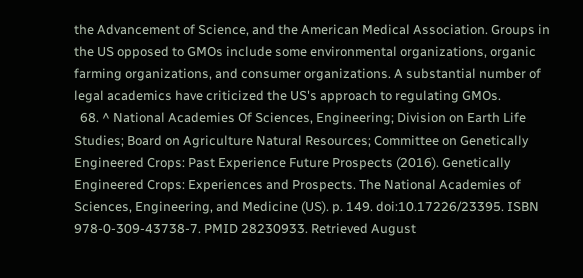the Advancement of Science, and the American Medical Association. Groups in the US opposed to GMOs include some environmental organizations, organic farming organizations, and consumer organizations. A substantial number of legal academics have criticized the US's approach to regulating GMOs.
  68. ^ National Academies Of Sciences, Engineering; Division on Earth Life Studies; Board on Agriculture Natural Resources; Committee on Genetically Engineered Crops: Past Experience Future Prospects (2016). Genetically Engineered Crops: Experiences and Prospects. The National Academies of Sciences, Engineering, and Medicine (US). p. 149. doi:10.17226/23395. ISBN 978-0-309-43738-7. PMID 28230933. Retrieved August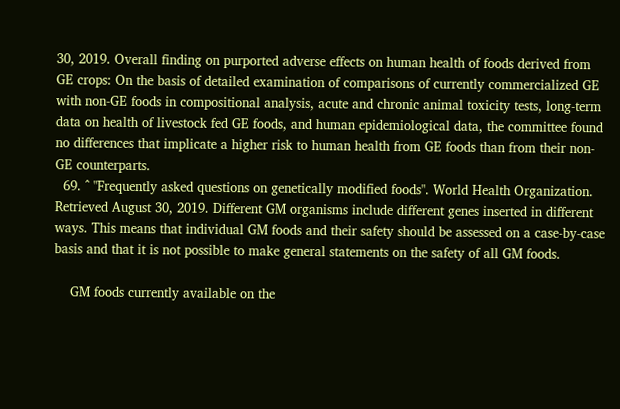30, 2019. Overall finding on purported adverse effects on human health of foods derived from GE crops: On the basis of detailed examination of comparisons of currently commercialized GE with non-GE foods in compositional analysis, acute and chronic animal toxicity tests, long-term data on health of livestock fed GE foods, and human epidemiological data, the committee found no differences that implicate a higher risk to human health from GE foods than from their non-GE counterparts.
  69. ^ "Frequently asked questions on genetically modified foods". World Health Organization. Retrieved August 30, 2019. Different GM organisms include different genes inserted in different ways. This means that individual GM foods and their safety should be assessed on a case-by-case basis and that it is not possible to make general statements on the safety of all GM foods.

    GM foods currently available on the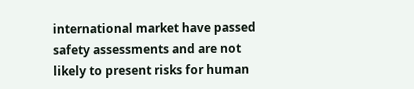international market have passed safety assessments and are not likely to present risks for human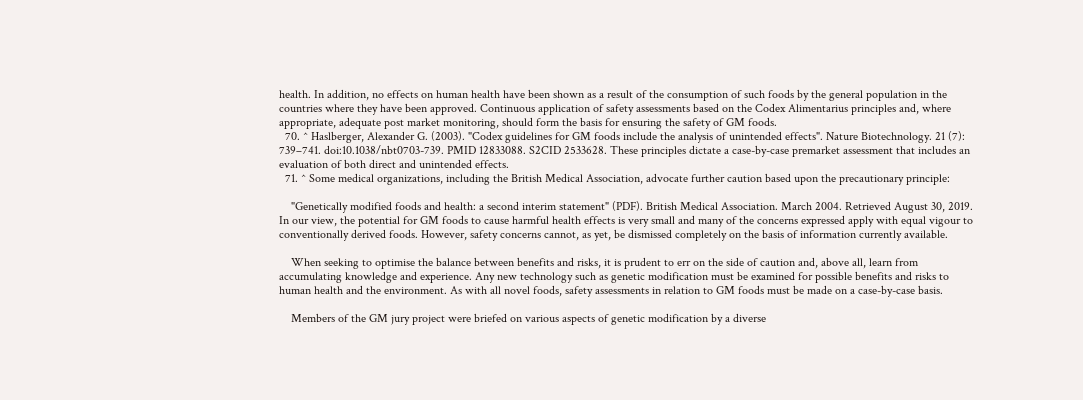health. In addition, no effects on human health have been shown as a result of the consumption of such foods by the general population in the countries where they have been approved. Continuous application of safety assessments based on the Codex Alimentarius principles and, where appropriate, adequate post market monitoring, should form the basis for ensuring the safety of GM foods.
  70. ^ Haslberger, Alexander G. (2003). "Codex guidelines for GM foods include the analysis of unintended effects". Nature Biotechnology. 21 (7): 739–741. doi:10.1038/nbt0703-739. PMID 12833088. S2CID 2533628. These principles dictate a case-by-case premarket assessment that includes an evaluation of both direct and unintended effects.
  71. ^ Some medical organizations, including the British Medical Association, advocate further caution based upon the precautionary principle:

    "Genetically modified foods and health: a second interim statement" (PDF). British Medical Association. March 2004. Retrieved August 30, 2019. In our view, the potential for GM foods to cause harmful health effects is very small and many of the concerns expressed apply with equal vigour to conventionally derived foods. However, safety concerns cannot, as yet, be dismissed completely on the basis of information currently available.

    When seeking to optimise the balance between benefits and risks, it is prudent to err on the side of caution and, above all, learn from accumulating knowledge and experience. Any new technology such as genetic modification must be examined for possible benefits and risks to human health and the environment. As with all novel foods, safety assessments in relation to GM foods must be made on a case-by-case basis.

    Members of the GM jury project were briefed on various aspects of genetic modification by a diverse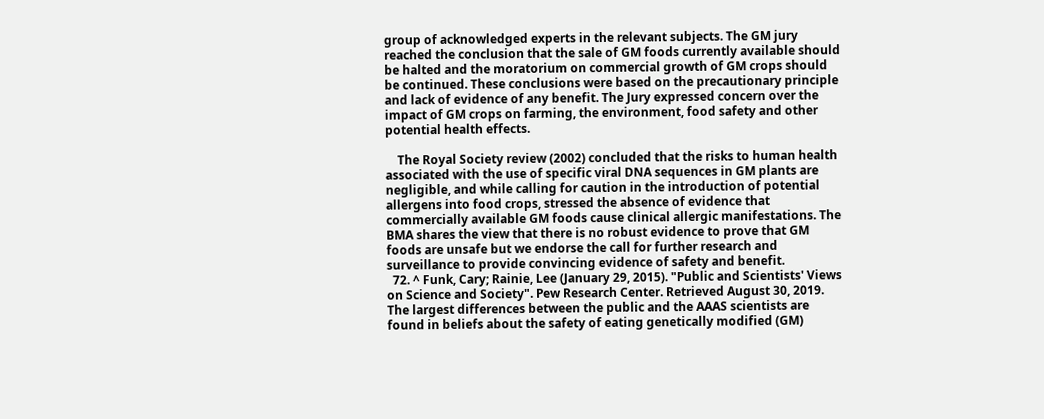group of acknowledged experts in the relevant subjects. The GM jury reached the conclusion that the sale of GM foods currently available should be halted and the moratorium on commercial growth of GM crops should be continued. These conclusions were based on the precautionary principle and lack of evidence of any benefit. The Jury expressed concern over the impact of GM crops on farming, the environment, food safety and other potential health effects.

    The Royal Society review (2002) concluded that the risks to human health associated with the use of specific viral DNA sequences in GM plants are negligible, and while calling for caution in the introduction of potential allergens into food crops, stressed the absence of evidence that commercially available GM foods cause clinical allergic manifestations. The BMA shares the view that there is no robust evidence to prove that GM foods are unsafe but we endorse the call for further research and surveillance to provide convincing evidence of safety and benefit.
  72. ^ Funk, Cary; Rainie, Lee (January 29, 2015). "Public and Scientists' Views on Science and Society". Pew Research Center. Retrieved August 30, 2019. The largest differences between the public and the AAAS scientists are found in beliefs about the safety of eating genetically modified (GM)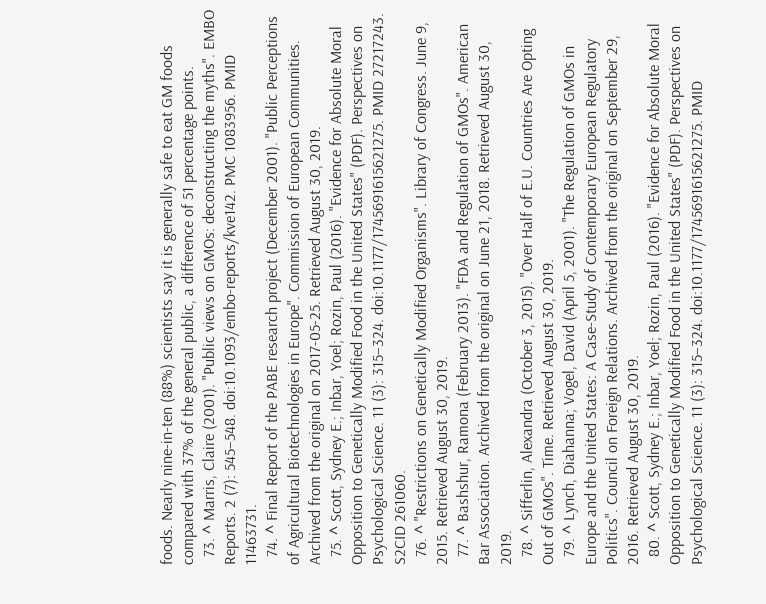foods. Nearly nine-in-ten (88%) scientists say it is generally safe to eat GM foods compared with 37% of the general public, a difference of 51 percentage points.
  73. ^ Marris, Claire (2001). "Public views on GMOs: deconstructing the myths". EMBO Reports. 2 (7): 545–548. doi:10.1093/embo-reports/kve142. PMC 1083956. PMID 11463731.
  74. ^ Final Report of the PABE research project (December 2001). "Public Perceptions of Agricultural Biotechnologies in Europe". Commission of European Communities. Archived from the original on 2017-05-25. Retrieved August 30, 2019.
  75. ^ Scott, Sydney E.; Inbar, Yoel; Rozin, Paul (2016). "Evidence for Absolute Moral Opposition to Genetically Modified Food in the United States" (PDF). Perspectives on Psychological Science. 11 (3): 315–324. doi:10.1177/1745691615621275. PMID 27217243. S2CID 261060.
  76. ^ "Restrictions on Genetically Modified Organisms". Library of Congress. June 9, 2015. Retrieved August 30, 2019.
  77. ^ Bashshur, Ramona (February 2013). "FDA and Regulation of GMOs". American Bar Association. Archived from the original on June 21, 2018. Retrieved August 30, 2019.
  78. ^ Sifferlin, Alexandra (October 3, 2015). "Over Half of E.U. Countries Are Opting Out of GMOs". Time. Retrieved August 30, 2019.
  79. ^ Lynch, Diahanna; Vogel, David (April 5, 2001). "The Regulation of GMOs in Europe and the United States: A Case-Study of Contemporary European Regulatory Politics". Council on Foreign Relations. Archived from the original on September 29, 2016. Retrieved August 30, 2019.
  80. ^ Scott, Sydney E.; Inbar, Yoel; Rozin, Paul (2016). "Evidence for Absolute Moral Opposition to Genetically Modified Food in the United States" (PDF). Perspectives on Psychological Science. 11 (3): 315–324. doi:10.1177/1745691615621275. PMID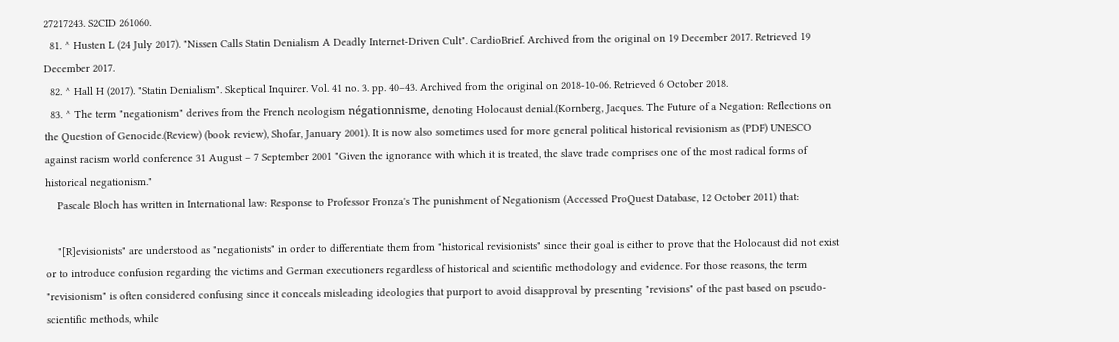27217243. S2CID 261060.
  81. ^ Husten L (24 July 2017). "Nissen Calls Statin Denialism A Deadly Internet-Driven Cult". CardioBrief. Archived from the original on 19 December 2017. Retrieved 19 December 2017.
  82. ^ Hall H (2017). "Statin Denialism". Skeptical Inquirer. Vol. 41 no. 3. pp. 40–43. Archived from the original on 2018-10-06. Retrieved 6 October 2018.
  83. ^ The term "negationism" derives from the French neologism négationnisme, denoting Holocaust denial.(Kornberg, Jacques. The Future of a Negation: Reflections on the Question of Genocide.(Review) (book review), Shofar, January 2001). It is now also sometimes used for more general political historical revisionism as (PDF) UNESCO against racism world conference 31 August – 7 September 2001 "Given the ignorance with which it is treated, the slave trade comprises one of the most radical forms of historical negationism."
    Pascale Bloch has written in International law: Response to Professor Fronza's The punishment of Negationism (Accessed ProQuest Database, 12 October 2011) that:

    "[R]evisionists" are understood as "negationists" in order to differentiate them from "historical revisionists" since their goal is either to prove that the Holocaust did not exist or to introduce confusion regarding the victims and German executioners regardless of historical and scientific methodology and evidence. For those reasons, the term "revisionism" is often considered confusing since it conceals misleading ideologies that purport to avoid disapproval by presenting "revisions" of the past based on pseudo-scientific methods, while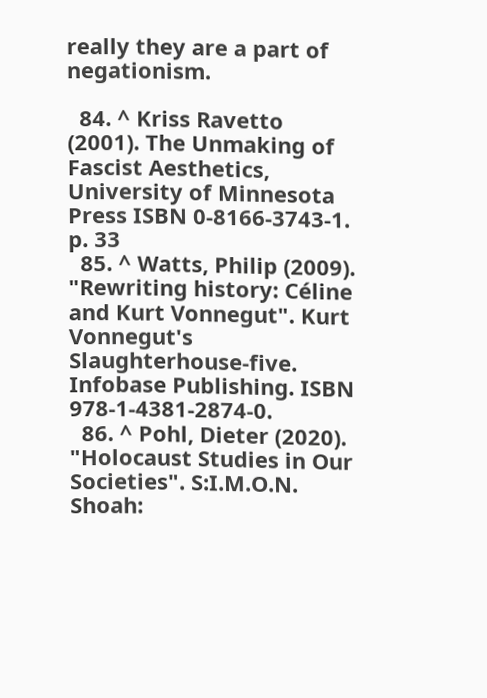really they are a part of negationism.

  84. ^ Kriss Ravetto (2001). The Unmaking of Fascist Aesthetics, University of Minnesota Press ISBN 0-8166-3743-1. p. 33
  85. ^ Watts, Philip (2009). "Rewriting history: Céline and Kurt Vonnegut". Kurt Vonnegut's Slaughterhouse-five. Infobase Publishing. ISBN 978-1-4381-2874-0.
  86. ^ Pohl, Dieter (2020). "Holocaust Studies in Our Societies". S:I.M.O.N. Shoah: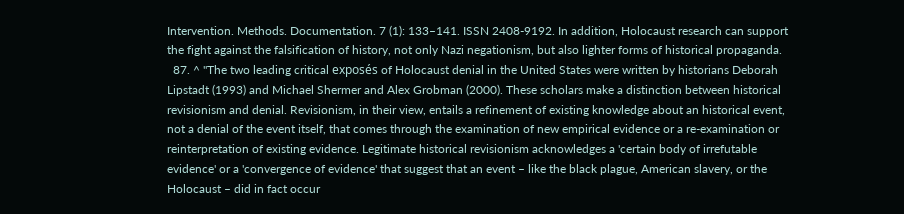Intervention. Methods. Documentation. 7 (1): 133–141. ISSN 2408-9192. In addition, Holocaust research can support the fight against the falsification of history, not only Nazi negationism, but also lighter forms of historical propaganda.
  87. ^ "The two leading critical exposés of Holocaust denial in the United States were written by historians Deborah Lipstadt (1993) and Michael Shermer and Alex Grobman (2000). These scholars make a distinction between historical revisionism and denial. Revisionism, in their view, entails a refinement of existing knowledge about an historical event, not a denial of the event itself, that comes through the examination of new empirical evidence or a re-examination or reinterpretation of existing evidence. Legitimate historical revisionism acknowledges a 'certain body of irrefutable evidence' or a 'convergence of evidence' that suggest that an event – like the black plague, American slavery, or the Holocaust – did in fact occur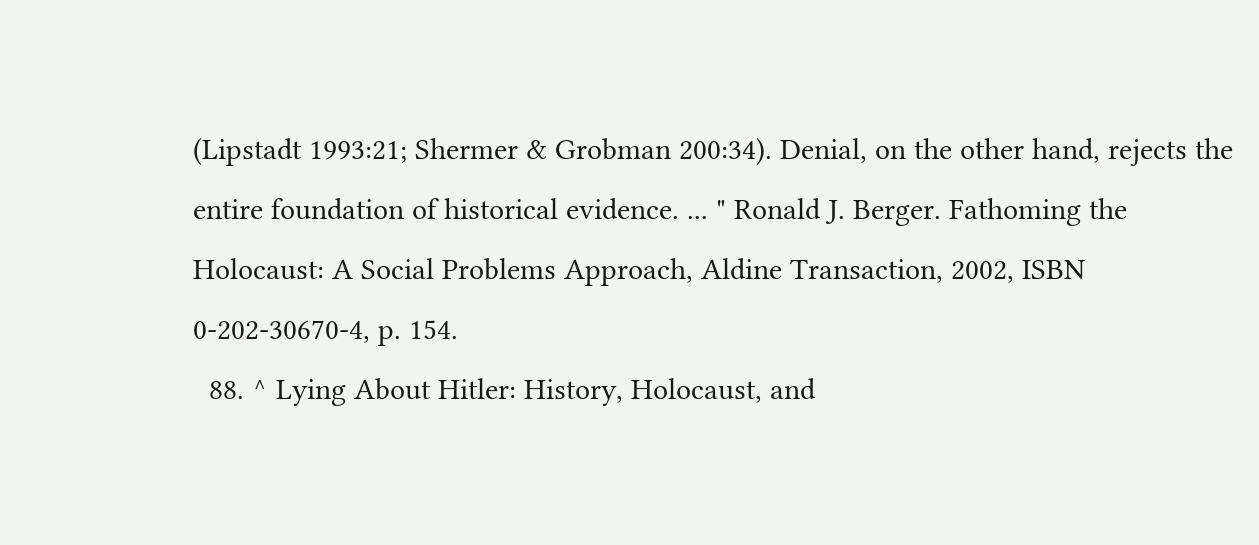(Lipstadt 1993:21; Shermer & Grobman 200:34). Denial, on the other hand, rejects the entire foundation of historical evidence. ... " Ronald J. Berger. Fathoming the Holocaust: A Social Problems Approach, Aldine Transaction, 2002, ISBN 0-202-30670-4, p. 154.
  88. ^ Lying About Hitler: History, Holocaust, and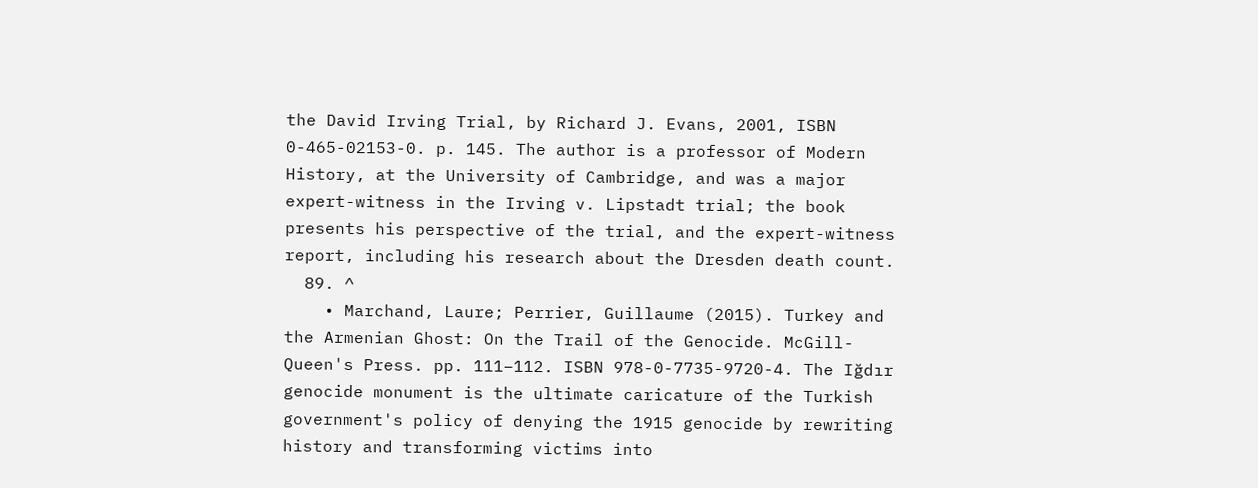the David Irving Trial, by Richard J. Evans, 2001, ISBN 0-465-02153-0. p. 145. The author is a professor of Modern History, at the University of Cambridge, and was a major expert-witness in the Irving v. Lipstadt trial; the book presents his perspective of the trial, and the expert-witness report, including his research about the Dresden death count.
  89. ^
    • Marchand, Laure; Perrier, Guillaume (2015). Turkey and the Armenian Ghost: On the Trail of the Genocide. McGill-Queen's Press. pp. 111–112. ISBN 978-0-7735-9720-4. The Iğdır genocide monument is the ultimate caricature of the Turkish government's policy of denying the 1915 genocide by rewriting history and transforming victims into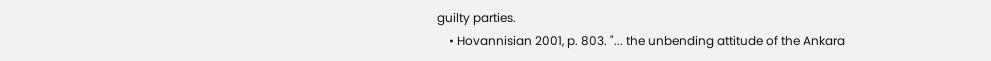guilty parties.
    • Hovannisian 2001, p. 803. "... the unbending attitude of the Ankara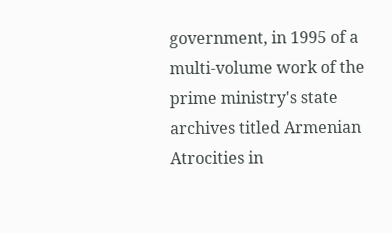government, in 1995 of a multi-volume work of the prime ministry's state archives titled Armenian Atrocities in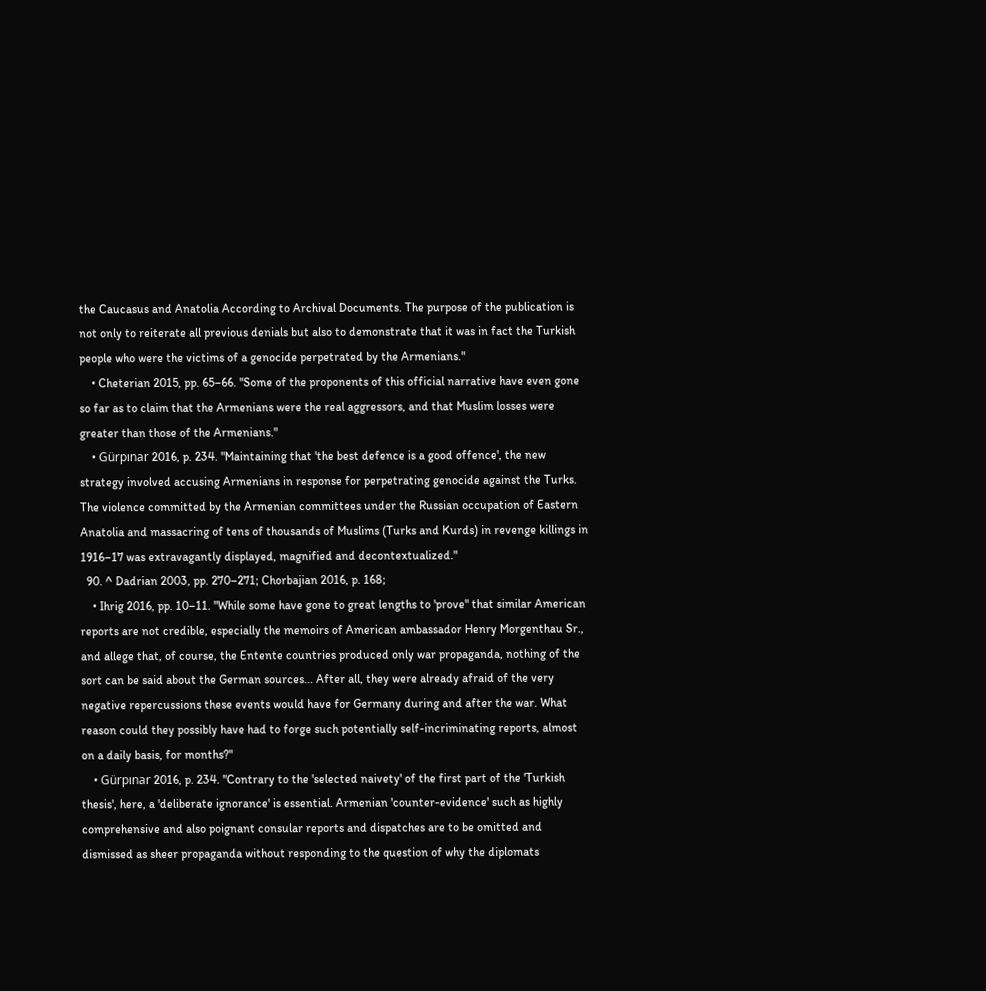the Caucasus and Anatolia According to Archival Documents. The purpose of the publication is not only to reiterate all previous denials but also to demonstrate that it was in fact the Turkish people who were the victims of a genocide perpetrated by the Armenians."
    • Cheterian 2015, pp. 65–66. "Some of the proponents of this official narrative have even gone so far as to claim that the Armenians were the real aggressors, and that Muslim losses were greater than those of the Armenians."
    • Gürpınar 2016, p. 234. "Maintaining that 'the best defence is a good offence', the new strategy involved accusing Armenians in response for perpetrating genocide against the Turks. The violence committed by the Armenian committees under the Russian occupation of Eastern Anatolia and massacring of tens of thousands of Muslims (Turks and Kurds) in revenge killings in 1916–17 was extravagantly displayed, magnified and decontextualized."
  90. ^ Dadrian 2003, pp. 270–271; Chorbajian 2016, p. 168;
    • Ihrig 2016, pp. 10–11. "While some have gone to great lengths to 'prove" that similar American reports are not credible, especially the memoirs of American ambassador Henry Morgenthau Sr., and allege that, of course, the Entente countries produced only war propaganda, nothing of the sort can be said about the German sources... After all, they were already afraid of the very negative repercussions these events would have for Germany during and after the war. What reason could they possibly have had to forge such potentially self-incriminating reports, almost on a daily basis, for months?"
    • Gürpınar 2016, p. 234. "Contrary to the 'selected naivety' of the first part of the 'Turkish thesis', here, a 'deliberate ignorance' is essential. Armenian 'counter-evidence' such as highly comprehensive and also poignant consular reports and dispatches are to be omitted and dismissed as sheer propaganda without responding to the question of why the diplomats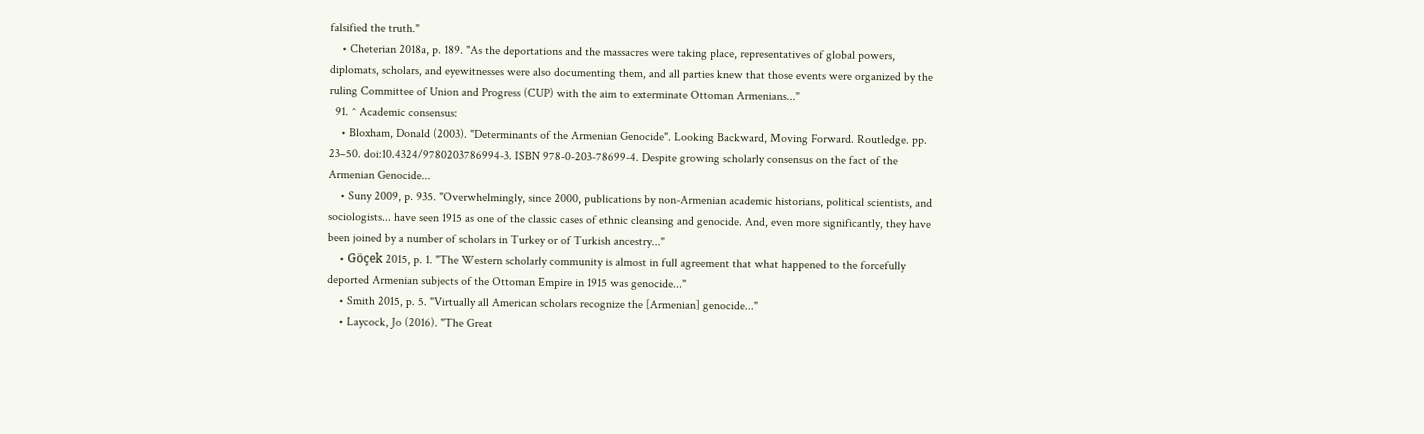falsified the truth."
    • Cheterian 2018a, p. 189. "As the deportations and the massacres were taking place, representatives of global powers, diplomats, scholars, and eyewitnesses were also documenting them, and all parties knew that those events were organized by the ruling Committee of Union and Progress (CUP) with the aim to exterminate Ottoman Armenians..."
  91. ^ Academic consensus:
    • Bloxham, Donald (2003). "Determinants of the Armenian Genocide". Looking Backward, Moving Forward. Routledge. pp. 23–50. doi:10.4324/9780203786994-3. ISBN 978-0-203-78699-4. Despite growing scholarly consensus on the fact of the Armenian Genocide...
    • Suny 2009, p. 935. "Overwhelmingly, since 2000, publications by non-Armenian academic historians, political scientists, and sociologists... have seen 1915 as one of the classic cases of ethnic cleansing and genocide. And, even more significantly, they have been joined by a number of scholars in Turkey or of Turkish ancestry..."
    • Göçek 2015, p. 1. "The Western scholarly community is almost in full agreement that what happened to the forcefully deported Armenian subjects of the Ottoman Empire in 1915 was genocide..."
    • Smith 2015, p. 5. "Virtually all American scholars recognize the [Armenian] genocide..."
    • Laycock, Jo (2016). "The Great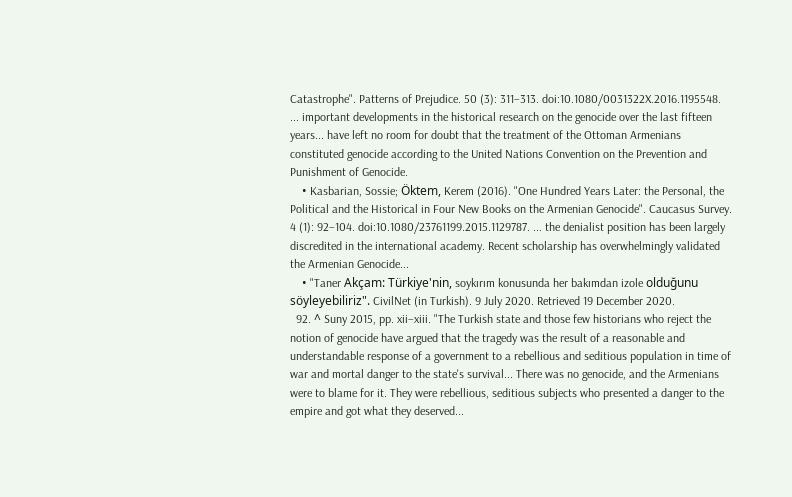Catastrophe". Patterns of Prejudice. 50 (3): 311–313. doi:10.1080/0031322X.2016.1195548. ... important developments in the historical research on the genocide over the last fifteen years... have left no room for doubt that the treatment of the Ottoman Armenians constituted genocide according to the United Nations Convention on the Prevention and Punishment of Genocide.
    • Kasbarian, Sossie; Öktem, Kerem (2016). "One Hundred Years Later: the Personal, the Political and the Historical in Four New Books on the Armenian Genocide". Caucasus Survey. 4 (1): 92–104. doi:10.1080/23761199.2015.1129787. ... the denialist position has been largely discredited in the international academy. Recent scholarship has overwhelmingly validated the Armenian Genocide...
    • "Taner Akçam: Türkiye'nin, soykırım konusunda her bakımdan izole olduğunu söyleyebiliriz". CivilNet (in Turkish). 9 July 2020. Retrieved 19 December 2020.
  92. ^ Suny 2015, pp. xii–xiii. "The Turkish state and those few historians who reject the notion of genocide have argued that the tragedy was the result of a reasonable and understandable response of a government to a rebellious and seditious population in time of war and mortal danger to the state's survival... There was no genocide, and the Armenians were to blame for it. They were rebellious, seditious subjects who presented a danger to the empire and got what they deserved...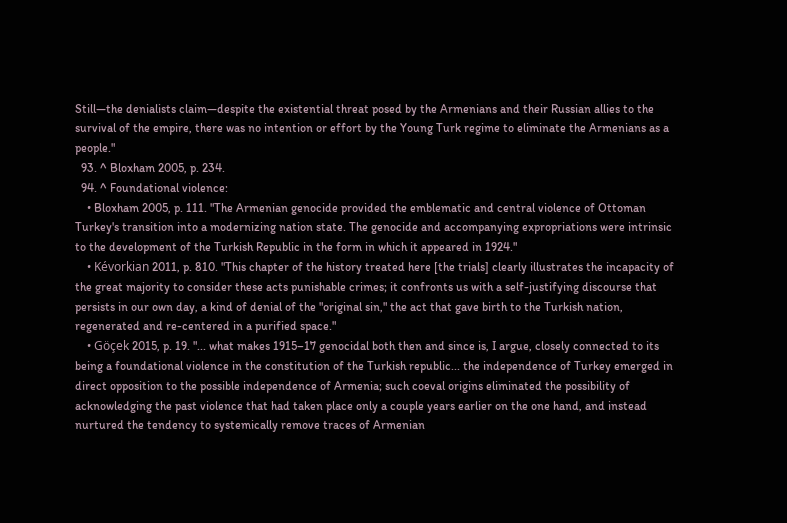Still—the denialists claim—despite the existential threat posed by the Armenians and their Russian allies to the survival of the empire, there was no intention or effort by the Young Turk regime to eliminate the Armenians as a people."
  93. ^ Bloxham 2005, p. 234.
  94. ^ Foundational violence:
    • Bloxham 2005, p. 111. "The Armenian genocide provided the emblematic and central violence of Ottoman Turkey's transition into a modernizing nation state. The genocide and accompanying expropriations were intrinsic to the development of the Turkish Republic in the form in which it appeared in 1924."
    • Kévorkian 2011, p. 810. "This chapter of the history treated here [the trials] clearly illustrates the incapacity of the great majority to consider these acts punishable crimes; it confronts us with a self-justifying discourse that persists in our own day, a kind of denial of the "original sin," the act that gave birth to the Turkish nation, regenerated and re-centered in a purified space."
    • Göçek 2015, p. 19. "... what makes 1915–17 genocidal both then and since is, I argue, closely connected to its being a foundational violence in the constitution of the Turkish republic... the independence of Turkey emerged in direct opposition to the possible independence of Armenia; such coeval origins eliminated the possibility of acknowledging the past violence that had taken place only a couple years earlier on the one hand, and instead nurtured the tendency to systemically remove traces of Armenian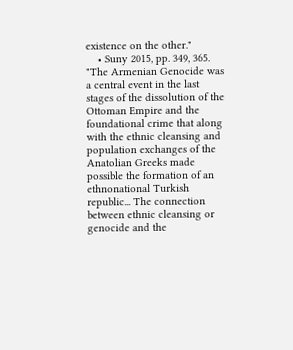existence on the other."
    • Suny 2015, pp. 349, 365. "The Armenian Genocide was a central event in the last stages of the dissolution of the Ottoman Empire and the foundational crime that along with the ethnic cleansing and population exchanges of the Anatolian Greeks made possible the formation of an ethnonational Turkish republic... The connection between ethnic cleansing or genocide and the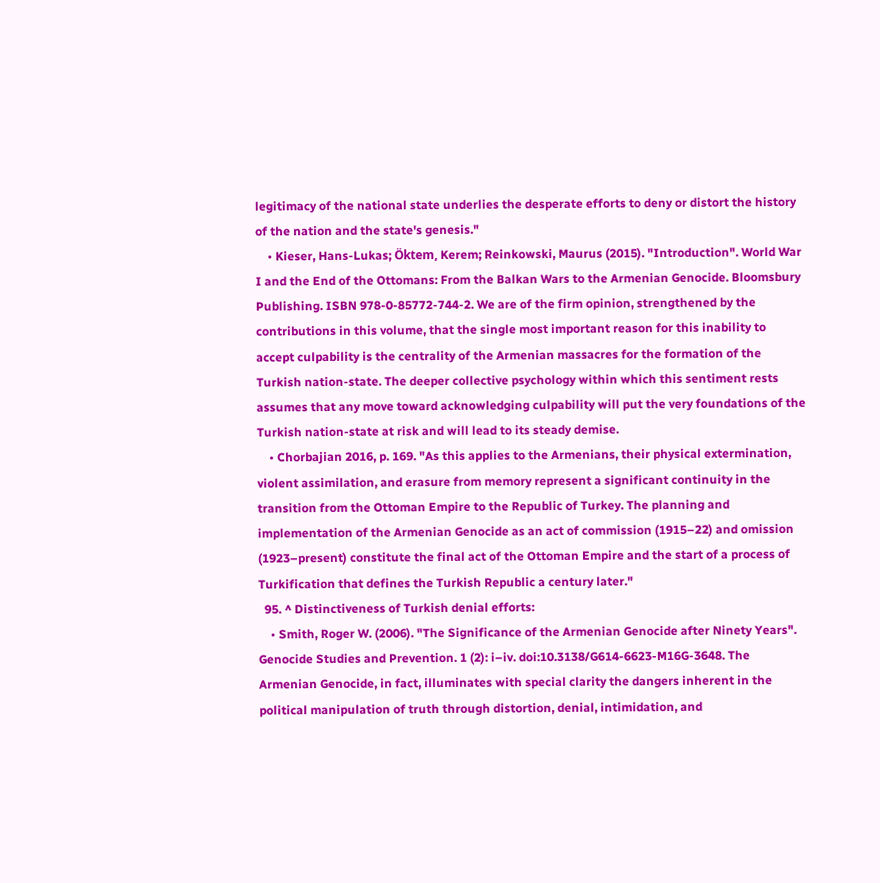legitimacy of the national state underlies the desperate efforts to deny or distort the history of the nation and the state's genesis."
    • Kieser, Hans-Lukas; Öktem, Kerem; Reinkowski, Maurus (2015). "Introduction". World War I and the End of the Ottomans: From the Balkan Wars to the Armenian Genocide. Bloomsbury Publishing. ISBN 978-0-85772-744-2. We are of the firm opinion, strengthened by the contributions in this volume, that the single most important reason for this inability to accept culpability is the centrality of the Armenian massacres for the formation of the Turkish nation-state. The deeper collective psychology within which this sentiment rests assumes that any move toward acknowledging culpability will put the very foundations of the Turkish nation-state at risk and will lead to its steady demise.
    • Chorbajian 2016, p. 169. "As this applies to the Armenians, their physical extermination, violent assimilation, and erasure from memory represent a significant continuity in the transition from the Ottoman Empire to the Republic of Turkey. The planning and implementation of the Armenian Genocide as an act of commission (1915–22) and omission (1923–present) constitute the final act of the Ottoman Empire and the start of a process of Turkification that defines the Turkish Republic a century later."
  95. ^ Distinctiveness of Turkish denial efforts:
    • Smith, Roger W. (2006). "The Significance of the Armenian Genocide after Ninety Years". Genocide Studies and Prevention. 1 (2): i–iv. doi:10.3138/G614-6623-M16G-3648. The Armenian Genocide, in fact, illuminates with special clarity the dangers inherent in the political manipulation of truth through distortion, denial, intimidation, and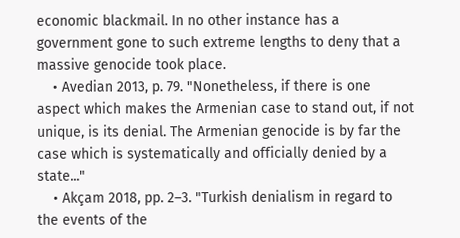economic blackmail. In no other instance has a government gone to such extreme lengths to deny that a massive genocide took place.
    • Avedian 2013, p. 79. "Nonetheless, if there is one aspect which makes the Armenian case to stand out, if not unique, is its denial. The Armenian genocide is by far the case which is systematically and officially denied by a state..."
    • Akçam 2018, pp. 2–3. "Turkish denialism in regard to the events of the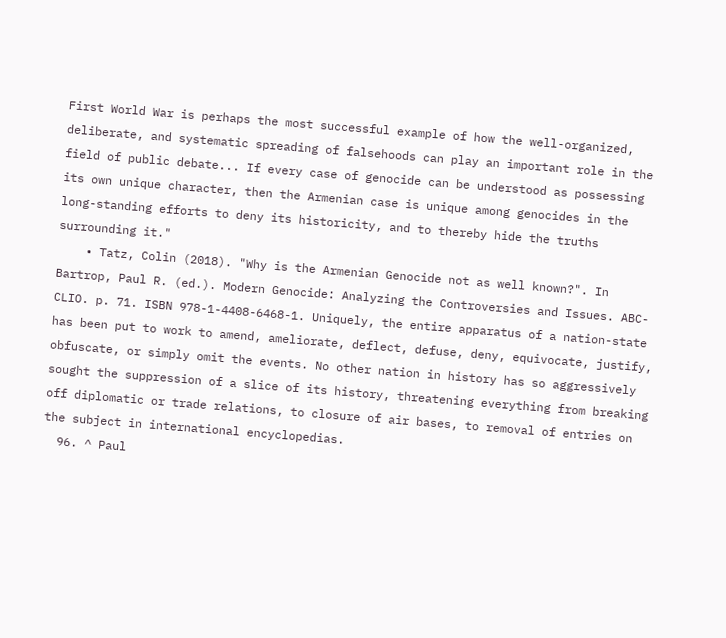First World War is perhaps the most successful example of how the well-organized, deliberate, and systematic spreading of falsehoods can play an important role in the field of public debate... If every case of genocide can be understood as possessing its own unique character, then the Armenian case is unique among genocides in the long-standing efforts to deny its historicity, and to thereby hide the truths surrounding it."
    • Tatz, Colin (2018). "Why is the Armenian Genocide not as well known?". In Bartrop, Paul R. (ed.). Modern Genocide: Analyzing the Controversies and Issues. ABC-CLIO. p. 71. ISBN 978-1-4408-6468-1. Uniquely, the entire apparatus of a nation-state has been put to work to amend, ameliorate, deflect, defuse, deny, equivocate, justify, obfuscate, or simply omit the events. No other nation in history has so aggressively sought the suppression of a slice of its history, threatening everything from breaking off diplomatic or trade relations, to closure of air bases, to removal of entries on the subject in international encyclopedias.
  96. ^ Paul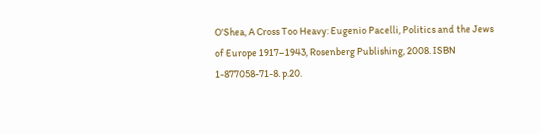O'Shea, A Cross Too Heavy: Eugenio Pacelli, Politics and the Jews of Europe 1917–1943, Rosenberg Publishing, 2008. ISBN 1-877058-71-8. p.20.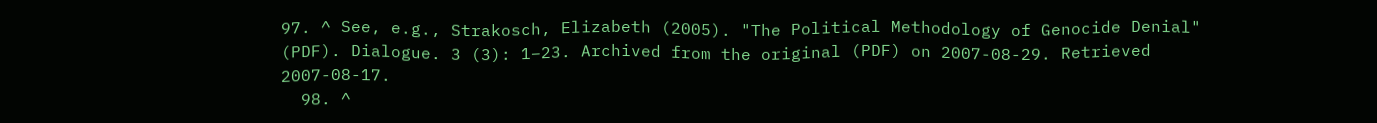97. ^ See, e.g., Strakosch, Elizabeth (2005). "The Political Methodology of Genocide Denial" (PDF). Dialogue. 3 (3): 1–23. Archived from the original (PDF) on 2007-08-29. Retrieved 2007-08-17.
  98. ^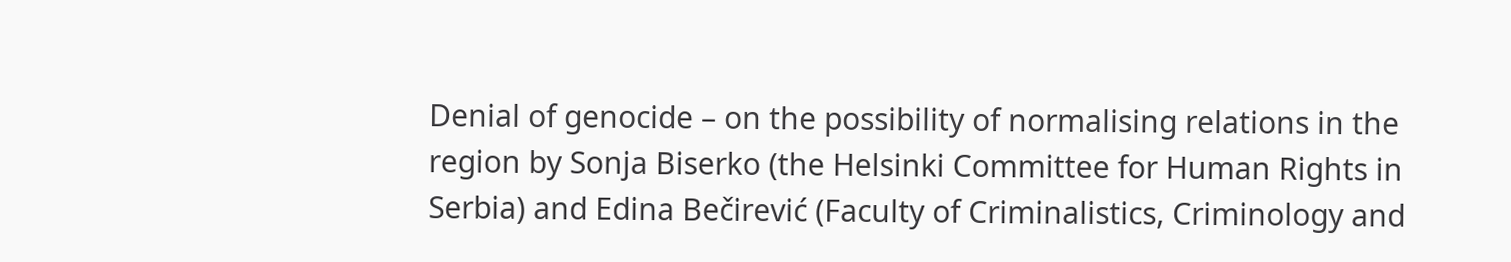Denial of genocide – on the possibility of normalising relations in the region by Sonja Biserko (the Helsinki Committee for Human Rights in Serbia) and Edina Bečirević (Faculty of Criminalistics, Criminology and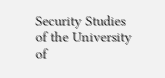Security Studies of the University of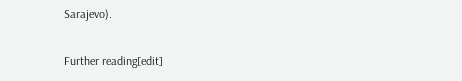Sarajevo).

Further reading[edit]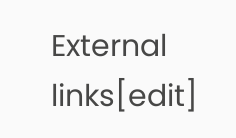External links[edit]